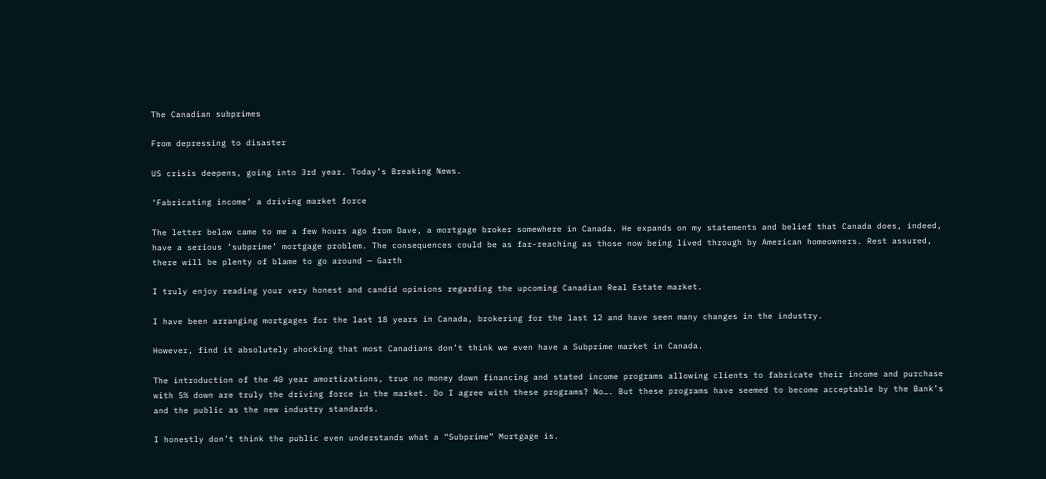The Canadian subprimes

From depressing to disaster

US crisis deepens, going into 3rd year. Today’s Breaking News.

‘Fabricating income’ a driving market force

The letter below came to me a few hours ago from Dave, a mortgage broker somewhere in Canada. He expands on my statements and belief that Canada does, indeed, have a serious ‘subprime’ mortgage problem. The consequences could be as far-reaching as those now being lived through by American homeowners. Rest assured, there will be plenty of blame to go around — Garth

I truly enjoy reading your very honest and candid opinions regarding the upcoming Canadian Real Estate market.

I have been arranging mortgages for the last 18 years in Canada, brokering for the last 12 and have seen many changes in the industry.

However, find it absolutely shocking that most Canadians don’t think we even have a Subprime market in Canada.

The introduction of the 40 year amortizations, true no money down financing and stated income programs allowing clients to fabricate their income and purchase with 5% down are truly the driving force in the market. Do I agree with these programs? No…. But these programs have seemed to become acceptable by the Bank’s and the public as the new industry standards.

I honestly don’t think the public even understands what a “Subprime” Mortgage is.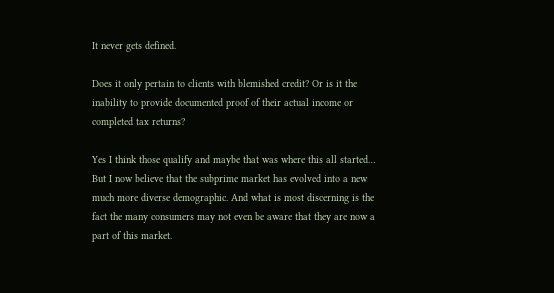It never gets defined.

Does it only pertain to clients with blemished credit? Or is it the inability to provide documented proof of their actual income or completed tax returns?

Yes I think those qualify and maybe that was where this all started… But I now believe that the subprime market has evolved into a new much more diverse demographic. And what is most discerning is the fact the many consumers may not even be aware that they are now a part of this market.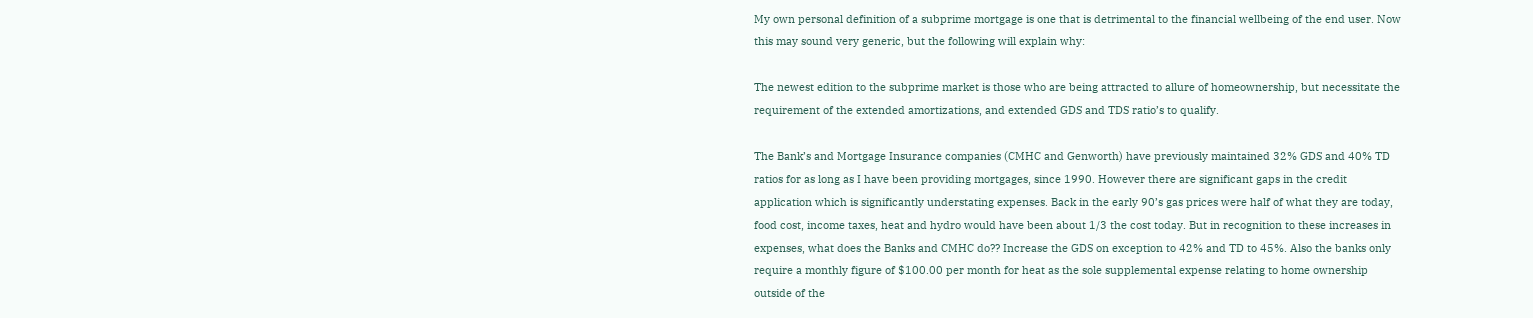My own personal definition of a subprime mortgage is one that is detrimental to the financial wellbeing of the end user. Now this may sound very generic, but the following will explain why:

The newest edition to the subprime market is those who are being attracted to allure of homeownership, but necessitate the requirement of the extended amortizations, and extended GDS and TDS ratio’s to qualify.

The Bank’s and Mortgage Insurance companies (CMHC and Genworth) have previously maintained 32% GDS and 40% TD ratios for as long as I have been providing mortgages, since 1990. However there are significant gaps in the credit application which is significantly understating expenses. Back in the early 90’s gas prices were half of what they are today, food cost, income taxes, heat and hydro would have been about 1/3 the cost today. But in recognition to these increases in expenses, what does the Banks and CMHC do?? Increase the GDS on exception to 42% and TD to 45%. Also the banks only require a monthly figure of $100.00 per month for heat as the sole supplemental expense relating to home ownership outside of the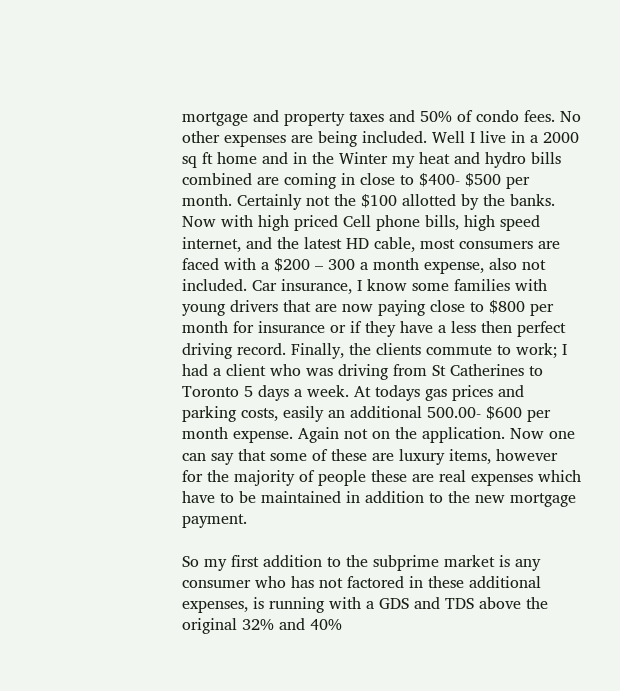mortgage and property taxes and 50% of condo fees. No other expenses are being included. Well I live in a 2000 sq ft home and in the Winter my heat and hydro bills combined are coming in close to $400- $500 per month. Certainly not the $100 allotted by the banks. Now with high priced Cell phone bills, high speed internet, and the latest HD cable, most consumers are faced with a $200 – 300 a month expense, also not included. Car insurance, I know some families with young drivers that are now paying close to $800 per month for insurance or if they have a less then perfect driving record. Finally, the clients commute to work; I had a client who was driving from St Catherines to Toronto 5 days a week. At todays gas prices and parking costs, easily an additional 500.00- $600 per month expense. Again not on the application. Now one can say that some of these are luxury items, however for the majority of people these are real expenses which have to be maintained in addition to the new mortgage payment.

So my first addition to the subprime market is any consumer who has not factored in these additional expenses, is running with a GDS and TDS above the original 32% and 40%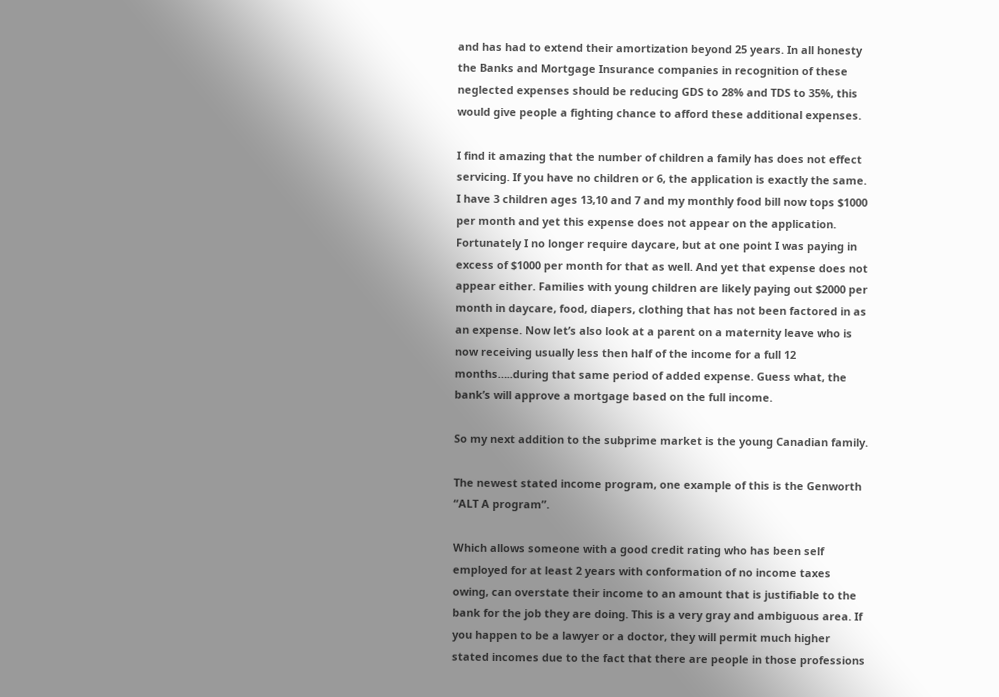and has had to extend their amortization beyond 25 years. In all honesty the Banks and Mortgage Insurance companies in recognition of these neglected expenses should be reducing GDS to 28% and TDS to 35%, this would give people a fighting chance to afford these additional expenses.

I find it amazing that the number of children a family has does not effect servicing. If you have no children or 6, the application is exactly the same. I have 3 children ages 13,10 and 7 and my monthly food bill now tops $1000 per month and yet this expense does not appear on the application. Fortunately I no longer require daycare, but at one point I was paying in excess of $1000 per month for that as well. And yet that expense does not appear either. Families with young children are likely paying out $2000 per month in daycare, food, diapers, clothing that has not been factored in as an expense. Now let’s also look at a parent on a maternity leave who is now receiving usually less then half of the income for a full 12 months…..during that same period of added expense. Guess what, the bank’s will approve a mortgage based on the full income.

So my next addition to the subprime market is the young Canadian family.

The newest stated income program, one example of this is the Genworth “ALT A program”.

Which allows someone with a good credit rating who has been self employed for at least 2 years with conformation of no income taxes owing, can overstate their income to an amount that is justifiable to the bank for the job they are doing. This is a very gray and ambiguous area. If you happen to be a lawyer or a doctor, they will permit much higher stated incomes due to the fact that there are people in those professions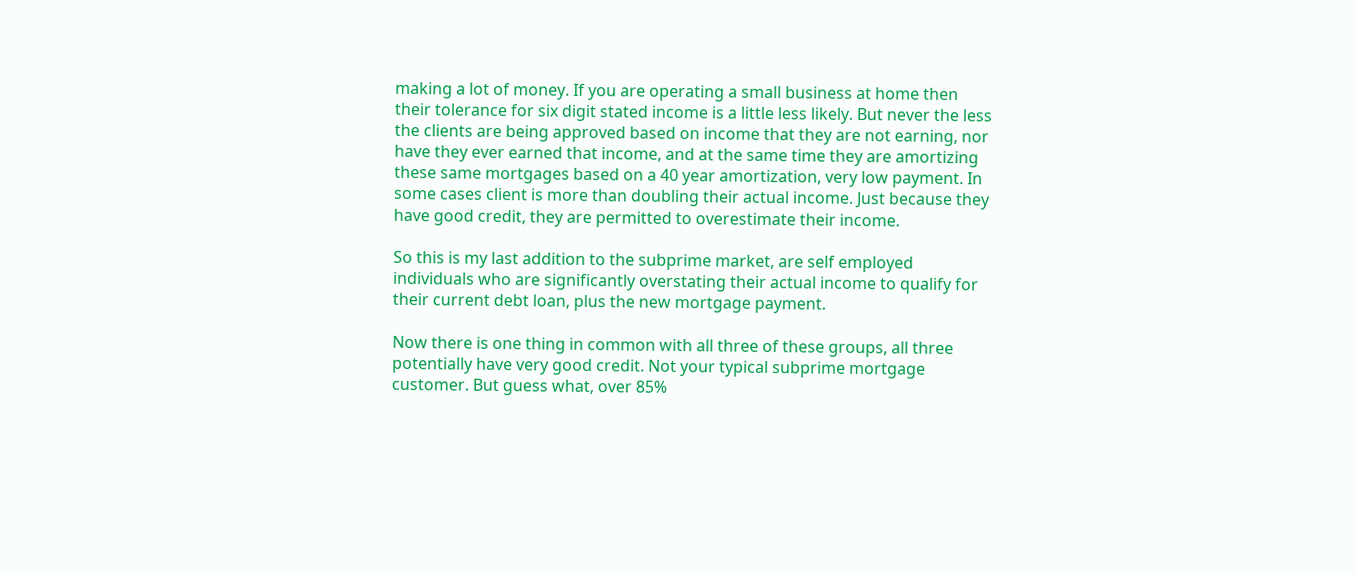making a lot of money. If you are operating a small business at home then their tolerance for six digit stated income is a little less likely. But never the less the clients are being approved based on income that they are not earning, nor have they ever earned that income, and at the same time they are amortizing these same mortgages based on a 40 year amortization, very low payment. In some cases client is more than doubling their actual income. Just because they have good credit, they are permitted to overestimate their income.

So this is my last addition to the subprime market, are self employed individuals who are significantly overstating their actual income to qualify for their current debt loan, plus the new mortgage payment.

Now there is one thing in common with all three of these groups, all three potentially have very good credit. Not your typical subprime mortgage customer. But guess what, over 85%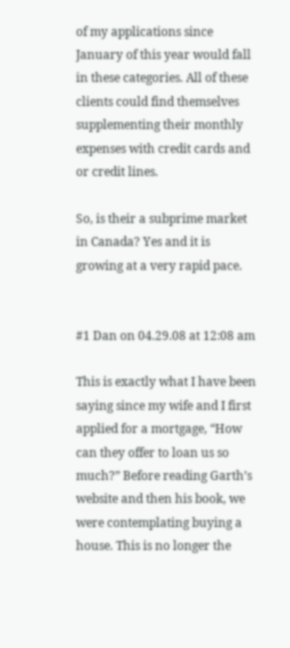of my applications since January of this year would fall in these categories. All of these clients could find themselves supplementing their monthly expenses with credit cards and or credit lines.

So, is their a subprime market in Canada? Yes and it is growing at a very rapid pace.


#1 Dan on 04.29.08 at 12:08 am

This is exactly what I have been saying since my wife and I first applied for a mortgage, “How can they offer to loan us so much?” Before reading Garth’s website and then his book, we were contemplating buying a house. This is no longer the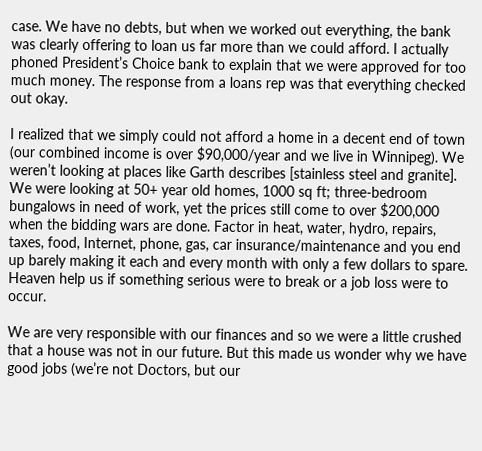case. We have no debts, but when we worked out everything, the bank was clearly offering to loan us far more than we could afford. I actually phoned President’s Choice bank to explain that we were approved for too much money. The response from a loans rep was that everything checked out okay.

I realized that we simply could not afford a home in a decent end of town (our combined income is over $90,000/year and we live in Winnipeg). We weren’t looking at places like Garth describes [stainless steel and granite]. We were looking at 50+ year old homes, 1000 sq ft; three-bedroom bungalows in need of work, yet the prices still come to over $200,000 when the bidding wars are done. Factor in heat, water, hydro, repairs, taxes, food, Internet, phone, gas, car insurance/maintenance and you end up barely making it each and every month with only a few dollars to spare. Heaven help us if something serious were to break or a job loss were to occur.

We are very responsible with our finances and so we were a little crushed that a house was not in our future. But this made us wonder why we have good jobs (we’re not Doctors, but our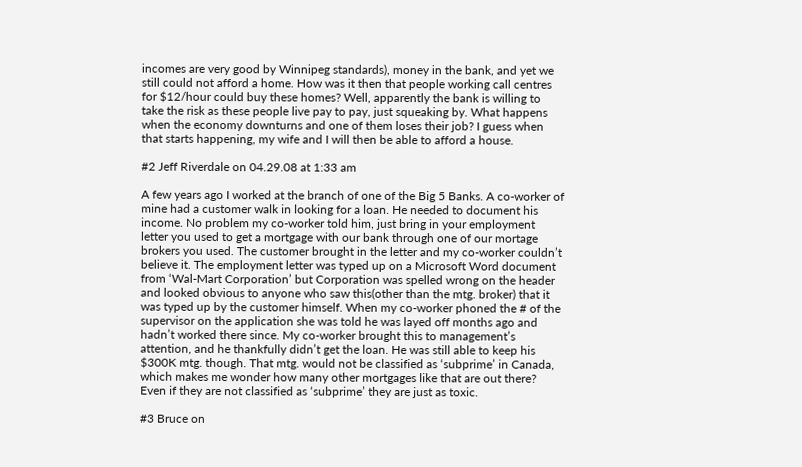incomes are very good by Winnipeg standards), money in the bank, and yet we still could not afford a home. How was it then that people working call centres for $12/hour could buy these homes? Well, apparently the bank is willing to take the risk as these people live pay to pay, just squeaking by. What happens when the economy downturns and one of them loses their job? I guess when that starts happening, my wife and I will then be able to afford a house.

#2 Jeff Riverdale on 04.29.08 at 1:33 am

A few years ago I worked at the branch of one of the Big 5 Banks. A co-worker of mine had a customer walk in looking for a loan. He needed to document his income. No problem my co-worker told him, just bring in your employment letter you used to get a mortgage with our bank through one of our mortage brokers you used. The customer brought in the letter and my co-worker couldn’t believe it. The employment letter was typed up on a Microsoft Word document from ‘Wal-Mart Corporation’ but Corporation was spelled wrong on the header and looked obvious to anyone who saw this(other than the mtg. broker) that it was typed up by the customer himself. When my co-worker phoned the # of the supervisor on the application she was told he was layed off months ago and hadn’t worked there since. My co-worker brought this to management’s attention, and he thankfully didn’t get the loan. He was still able to keep his $300K mtg. though. That mtg. would not be classified as ‘subprime’ in Canada, which makes me wonder how many other mortgages like that are out there? Even if they are not classified as ‘subprime’ they are just as toxic.

#3 Bruce on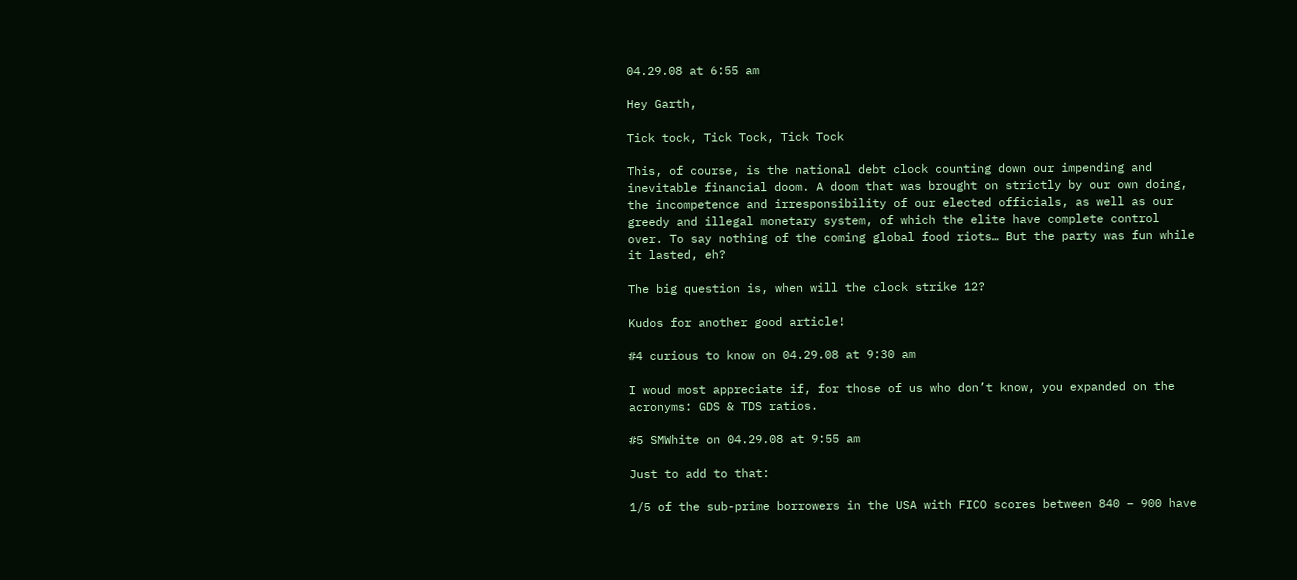04.29.08 at 6:55 am

Hey Garth,

Tick tock, Tick Tock, Tick Tock

This, of course, is the national debt clock counting down our impending and inevitable financial doom. A doom that was brought on strictly by our own doing, the incompetence and irresponsibility of our elected officials, as well as our greedy and illegal monetary system, of which the elite have complete control over. To say nothing of the coming global food riots… But the party was fun while it lasted, eh?

The big question is, when will the clock strike 12?

Kudos for another good article!

#4 curious to know on 04.29.08 at 9:30 am

I woud most appreciate if, for those of us who don’t know, you expanded on the acronyms: GDS & TDS ratios.

#5 SMWhite on 04.29.08 at 9:55 am

Just to add to that:

1/5 of the sub-prime borrowers in the USA with FICO scores between 840 – 900 have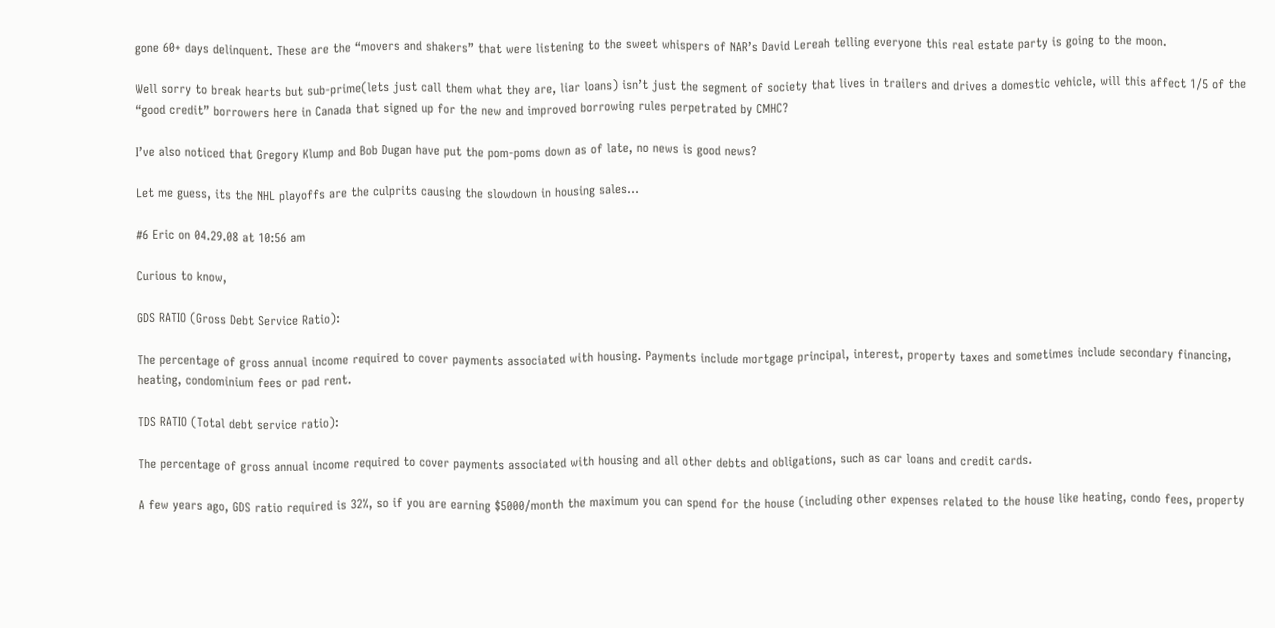gone 60+ days delinquent. These are the “movers and shakers” that were listening to the sweet whispers of NAR’s David Lereah telling everyone this real estate party is going to the moon.

Well sorry to break hearts but sub-prime(lets just call them what they are, liar loans) isn’t just the segment of society that lives in trailers and drives a domestic vehicle, will this affect 1/5 of the “good credit” borrowers here in Canada that signed up for the new and improved borrowing rules perpetrated by CMHC?

I’ve also noticed that Gregory Klump and Bob Dugan have put the pom-poms down as of late, no news is good news?

Let me guess, its the NHL playoffs are the culprits causing the slowdown in housing sales…

#6 Eric on 04.29.08 at 10:56 am

Curious to know,

GDS RATIO (Gross Debt Service Ratio):

The percentage of gross annual income required to cover payments associated with housing. Payments include mortgage principal, interest, property taxes and sometimes include secondary financing, heating, condominium fees or pad rent.

TDS RATIO (Total debt service ratio):

The percentage of gross annual income required to cover payments associated with housing and all other debts and obligations, such as car loans and credit cards.

A few years ago, GDS ratio required is 32%, so if you are earning $5000/month the maximum you can spend for the house (including other expenses related to the house like heating, condo fees, property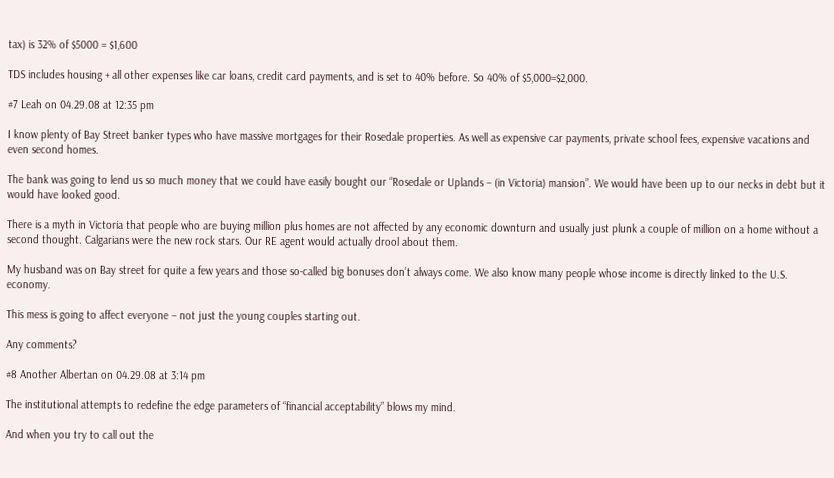tax) is 32% of $5000 = $1,600

TDS includes housing + all other expenses like car loans, credit card payments, and is set to 40% before. So 40% of $5,000=$2,000.

#7 Leah on 04.29.08 at 12:35 pm

I know plenty of Bay Street banker types who have massive mortgages for their Rosedale properties. As well as expensive car payments, private school fees, expensive vacations and even second homes.

The bank was going to lend us so much money that we could have easily bought our “Rosedale or Uplands – (in Victoria) mansion”. We would have been up to our necks in debt but it would have looked good.

There is a myth in Victoria that people who are buying million plus homes are not affected by any economic downturn and usually just plunk a couple of million on a home without a second thought. Calgarians were the new rock stars. Our RE agent would actually drool about them.

My husband was on Bay street for quite a few years and those so-called big bonuses don’t always come. We also know many people whose income is directly linked to the U.S. economy.

This mess is going to affect everyone – not just the young couples starting out.

Any comments?

#8 Another Albertan on 04.29.08 at 3:14 pm

The institutional attempts to redefine the edge parameters of “financial acceptability” blows my mind.

And when you try to call out the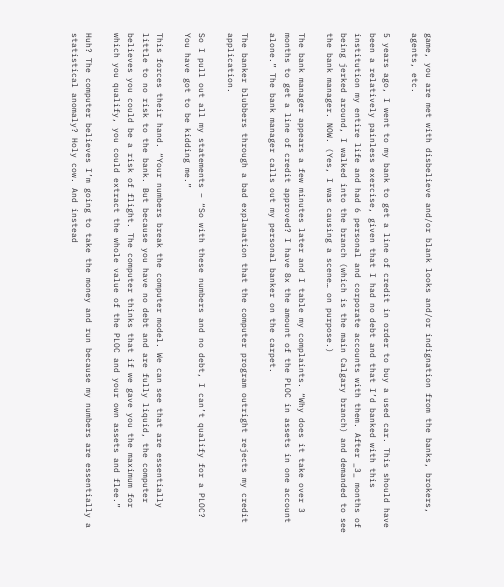game, you are met with disbelieve and/or blank looks and/or indignation from the banks, brokers, agents, etc.

5 years ago, I went to my bank to get a line of credit in order to buy a used car. This should have been a relatively painless exercise, given that I had no debt and that I’d banked with this institution my entire life and had 6 personal and corporate accounts with them. After _3_ months of being jerked around, I walked into the branch (which is the main Calgary branch) and demanded to see the bank manager. NOW. (Yes, I was causing a scene… on purpose.)

The bank manager appears a few minutes later and I table my complaints. “Why does it take over 3 months to get a line of credit approved? I have 8x the amount of the PLOC in assets in one account alone.” The bank manager calls out my personal banker on the carpet.

The banker blubbers through a bad explanation that the computer program outright rejects my credit application.

So I pull out all my statements – “So with these numbers and no debt, I can’t qualify for a PLOC? You have got to be kidding me.”

This forces their hand. “Your numbers break the computer model. We can see that are essentially little to no risk to the bank. But because you have no debt and are fully liquid, the computer believes you could be a risk of flight. The computer thinks that if we gave you the maximum for which you qualify, you could extract the whole value of the PLOC and your own assets and flee.”

Huh? The computer believes I’m going to take the money and run because my numbers are essentially a statistical anomaly? Holy cow. And instead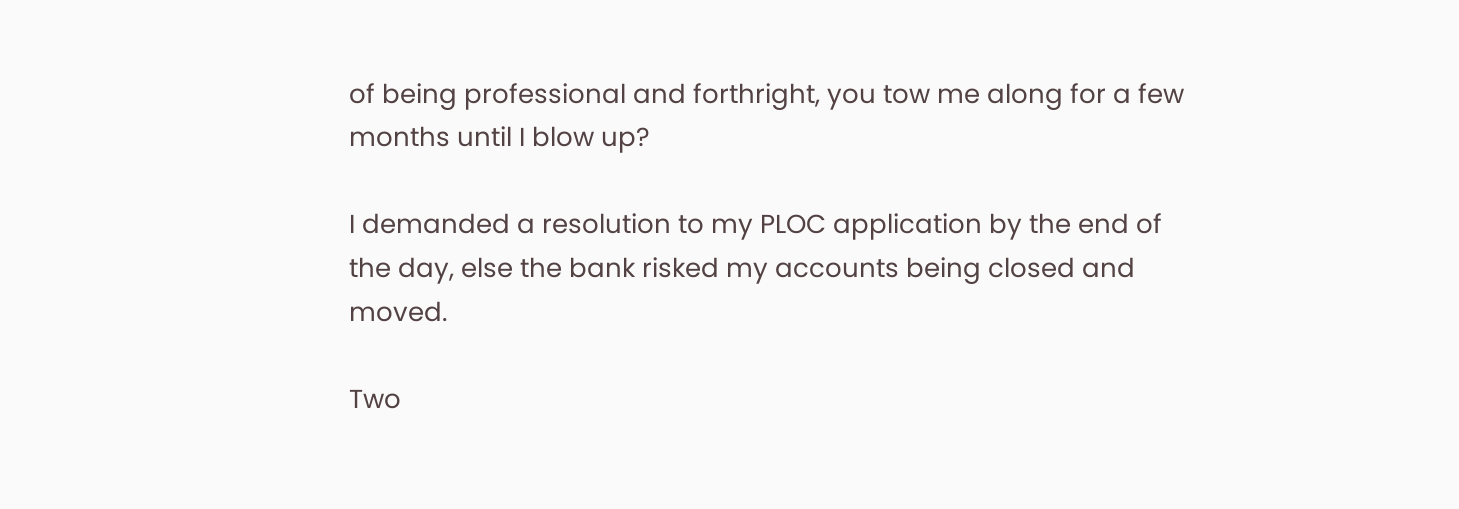of being professional and forthright, you tow me along for a few months until I blow up?

I demanded a resolution to my PLOC application by the end of the day, else the bank risked my accounts being closed and moved.

Two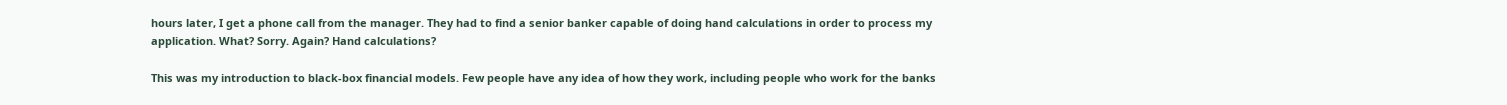hours later, I get a phone call from the manager. They had to find a senior banker capable of doing hand calculations in order to process my application. What? Sorry. Again? Hand calculations?

This was my introduction to black-box financial models. Few people have any idea of how they work, including people who work for the banks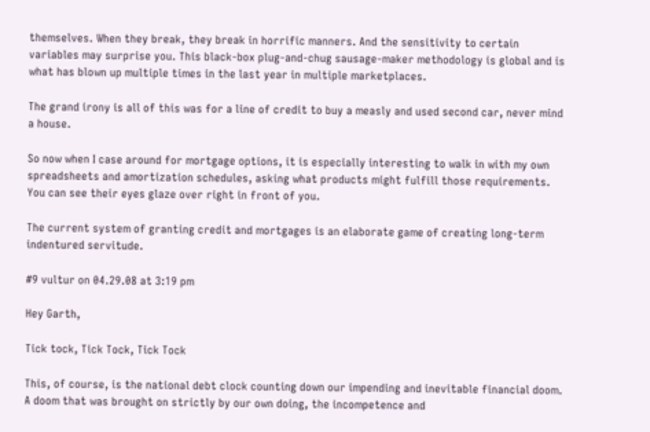themselves. When they break, they break in horrific manners. And the sensitivity to certain variables may surprise you. This black-box plug-and-chug sausage-maker methodology is global and is what has blown up multiple times in the last year in multiple marketplaces.

The grand irony is all of this was for a line of credit to buy a measly and used second car, never mind a house.

So now when I case around for mortgage options, it is especially interesting to walk in with my own spreadsheets and amortization schedules, asking what products might fulfill those requirements. You can see their eyes glaze over right in front of you.

The current system of granting credit and mortgages is an elaborate game of creating long-term indentured servitude.

#9 vultur on 04.29.08 at 3:19 pm

Hey Garth,

Tick tock, Tick Tock, Tick Tock

This, of course, is the national debt clock counting down our impending and inevitable financial doom. A doom that was brought on strictly by our own doing, the incompetence and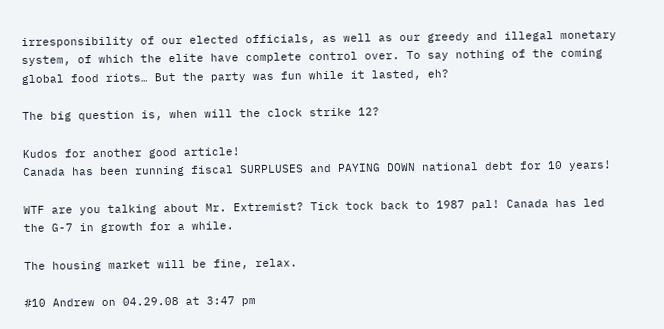irresponsibility of our elected officials, as well as our greedy and illegal monetary system, of which the elite have complete control over. To say nothing of the coming global food riots… But the party was fun while it lasted, eh?

The big question is, when will the clock strike 12?

Kudos for another good article!
Canada has been running fiscal SURPLUSES and PAYING DOWN national debt for 10 years!

WTF are you talking about Mr. Extremist? Tick tock back to 1987 pal! Canada has led the G-7 in growth for a while.

The housing market will be fine, relax.

#10 Andrew on 04.29.08 at 3:47 pm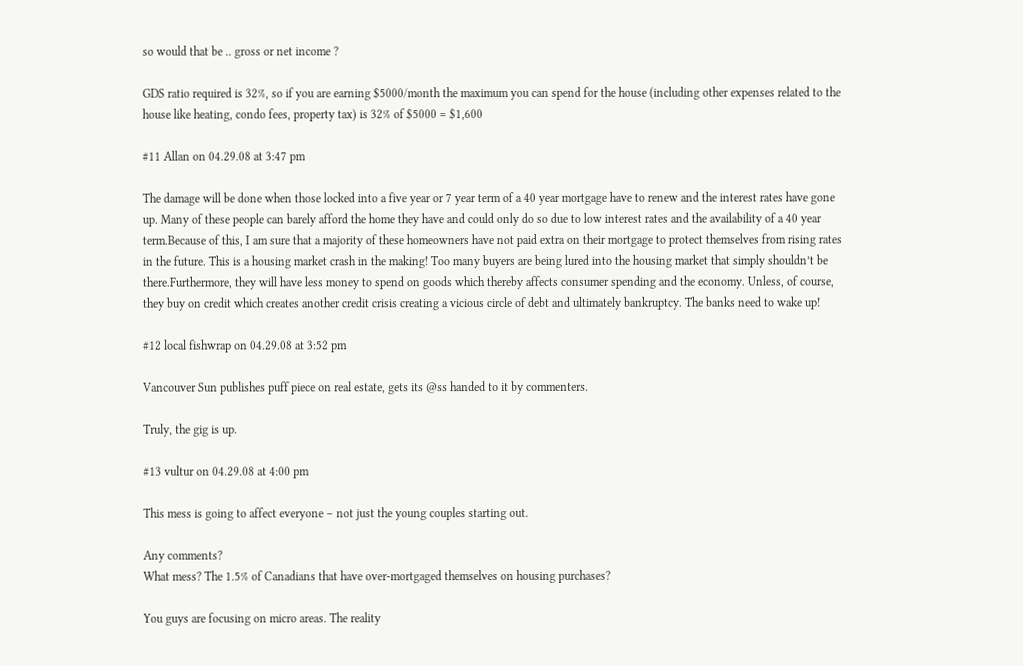so would that be .. gross or net income ?

GDS ratio required is 32%, so if you are earning $5000/month the maximum you can spend for the house (including other expenses related to the house like heating, condo fees, property tax) is 32% of $5000 = $1,600

#11 Allan on 04.29.08 at 3:47 pm

The damage will be done when those locked into a five year or 7 year term of a 40 year mortgage have to renew and the interest rates have gone up. Many of these people can barely afford the home they have and could only do so due to low interest rates and the availability of a 40 year term.Because of this, I am sure that a majority of these homeowners have not paid extra on their mortgage to protect themselves from rising rates in the future. This is a housing market crash in the making! Too many buyers are being lured into the housing market that simply shouldn’t be there.Furthermore, they will have less money to spend on goods which thereby affects consumer spending and the economy. Unless, of course, they buy on credit which creates another credit crisis creating a vicious circle of debt and ultimately bankruptcy. The banks need to wake up!

#12 local fishwrap on 04.29.08 at 3:52 pm

Vancouver Sun publishes puff piece on real estate, gets its @ss handed to it by commenters.

Truly, the gig is up.

#13 vultur on 04.29.08 at 4:00 pm

This mess is going to affect everyone – not just the young couples starting out.

Any comments?
What mess? The 1.5% of Canadians that have over-mortgaged themselves on housing purchases?

You guys are focusing on micro areas. The reality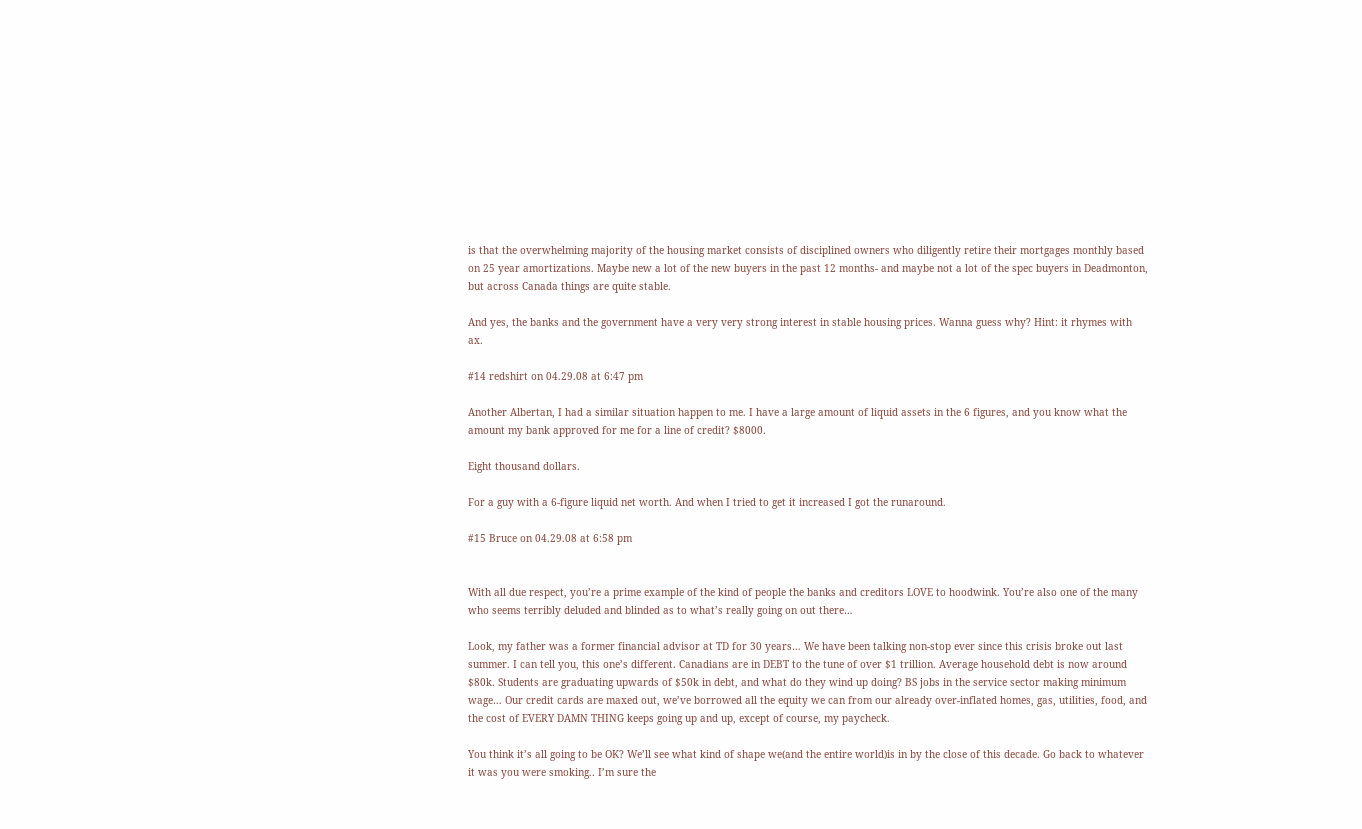is that the overwhelming majority of the housing market consists of disciplined owners who diligently retire their mortgages monthly based on 25 year amortizations. Maybe new a lot of the new buyers in the past 12 months- and maybe not a lot of the spec buyers in Deadmonton, but across Canada things are quite stable.

And yes, the banks and the government have a very very strong interest in stable housing prices. Wanna guess why? Hint: it rhymes with ax.

#14 redshirt on 04.29.08 at 6:47 pm

Another Albertan, I had a similar situation happen to me. I have a large amount of liquid assets in the 6 figures, and you know what the amount my bank approved for me for a line of credit? $8000.

Eight thousand dollars.

For a guy with a 6-figure liquid net worth. And when I tried to get it increased I got the runaround.

#15 Bruce on 04.29.08 at 6:58 pm


With all due respect, you’re a prime example of the kind of people the banks and creditors LOVE to hoodwink. You’re also one of the many who seems terribly deluded and blinded as to what’s really going on out there…

Look, my father was a former financial advisor at TD for 30 years… We have been talking non-stop ever since this crisis broke out last summer. I can tell you, this one’s different. Canadians are in DEBT to the tune of over $1 trillion. Average household debt is now around $80k. Students are graduating upwards of $50k in debt, and what do they wind up doing? BS jobs in the service sector making minimum wage… Our credit cards are maxed out, we’ve borrowed all the equity we can from our already over-inflated homes, gas, utilities, food, and the cost of EVERY DAMN THING keeps going up and up, except of course, my paycheck.

You think it’s all going to be OK? We’ll see what kind of shape we(and the entire world)is in by the close of this decade. Go back to whatever it was you were smoking.. I’m sure the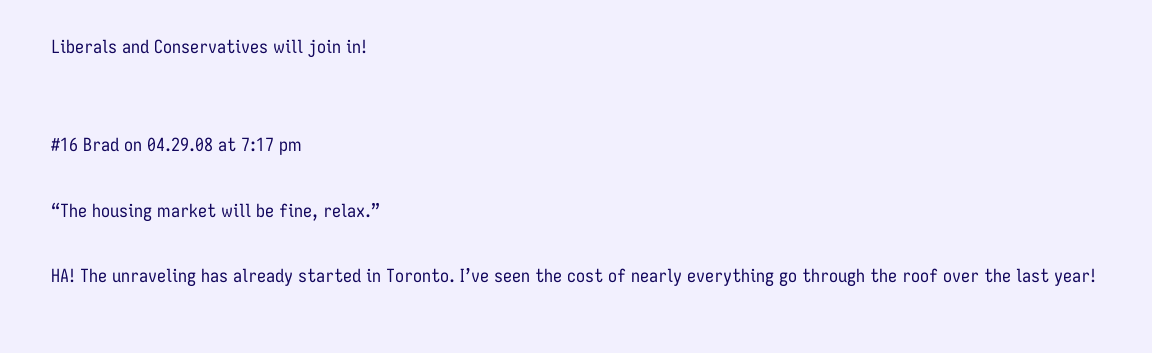Liberals and Conservatives will join in!


#16 Brad on 04.29.08 at 7:17 pm

“The housing market will be fine, relax.”

HA! The unraveling has already started in Toronto. I’ve seen the cost of nearly everything go through the roof over the last year!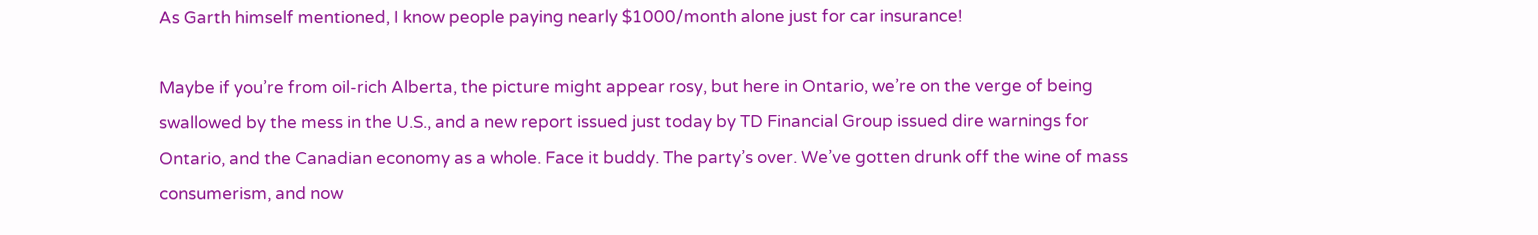As Garth himself mentioned, I know people paying nearly $1000/month alone just for car insurance!

Maybe if you’re from oil-rich Alberta, the picture might appear rosy, but here in Ontario, we’re on the verge of being swallowed by the mess in the U.S., and a new report issued just today by TD Financial Group issued dire warnings for Ontario, and the Canadian economy as a whole. Face it buddy. The party’s over. We’ve gotten drunk off the wine of mass consumerism, and now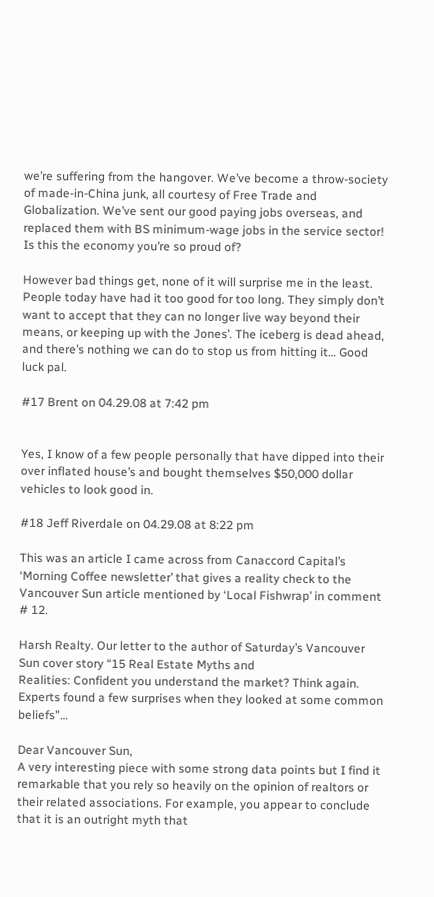we’re suffering from the hangover. We’ve become a throw-society of made-in-China junk, all courtesy of Free Trade and Globalization. We’ve sent our good paying jobs overseas, and replaced them with BS minimum-wage jobs in the service sector! Is this the economy you’re so proud of?

However bad things get, none of it will surprise me in the least. People today have had it too good for too long. They simply don’t want to accept that they can no longer live way beyond their means, or keeping up with the Jones’. The iceberg is dead ahead, and there’s nothing we can do to stop us from hitting it… Good luck pal.

#17 Brent on 04.29.08 at 7:42 pm


Yes, I know of a few people personally that have dipped into their over inflated house’s and bought themselves $50,000 dollar vehicles to look good in.

#18 Jeff Riverdale on 04.29.08 at 8:22 pm

This was an article I came across from Canaccord Capital’s ‘Morning Coffee newsletter’ that gives a reality check to the Vancouver Sun article mentioned by ‘Local Fishwrap’ in comment # 12.

Harsh Realty. Our letter to the author of Saturday’s Vancouver Sun cover story “15 Real Estate Myths and
Realities: Confident you understand the market? Think again. Experts found a few surprises when they looked at some common beliefs”…

Dear Vancouver Sun,
A very interesting piece with some strong data points but I find it remarkable that you rely so heavily on the opinion of realtors or their related associations. For example, you appear to conclude that it is an outright myth that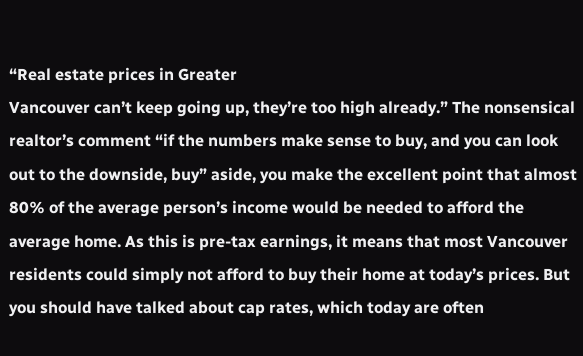“Real estate prices in Greater
Vancouver can’t keep going up, they’re too high already.” The nonsensical realtor’s comment “if the numbers make sense to buy, and you can look out to the downside, buy” aside, you make the excellent point that almost 80% of the average person’s income would be needed to afford the average home. As this is pre-tax earnings, it means that most Vancouver residents could simply not afford to buy their home at today’s prices. But you should have talked about cap rates, which today are often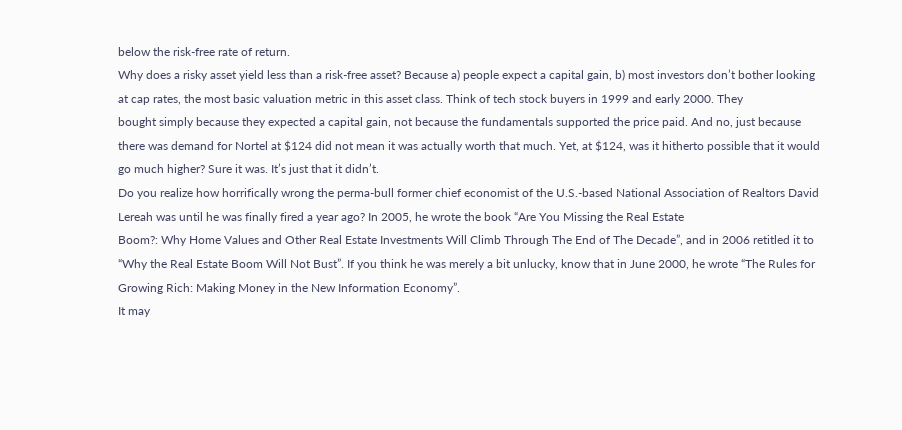below the risk-free rate of return.
Why does a risky asset yield less than a risk-free asset? Because a) people expect a capital gain, b) most investors don’t bother looking at cap rates, the most basic valuation metric in this asset class. Think of tech stock buyers in 1999 and early 2000. They
bought simply because they expected a capital gain, not because the fundamentals supported the price paid. And no, just because there was demand for Nortel at $124 did not mean it was actually worth that much. Yet, at $124, was it hitherto possible that it would go much higher? Sure it was. It’s just that it didn’t.
Do you realize how horrifically wrong the perma-bull former chief economist of the U.S.-based National Association of Realtors David Lereah was until he was finally fired a year ago? In 2005, he wrote the book “Are You Missing the Real Estate
Boom?: Why Home Values and Other Real Estate Investments Will Climb Through The End of The Decade”, and in 2006 retitled it to “Why the Real Estate Boom Will Not Bust”. If you think he was merely a bit unlucky, know that in June 2000, he wrote “The Rules for Growing Rich: Making Money in the New Information Economy”.
It may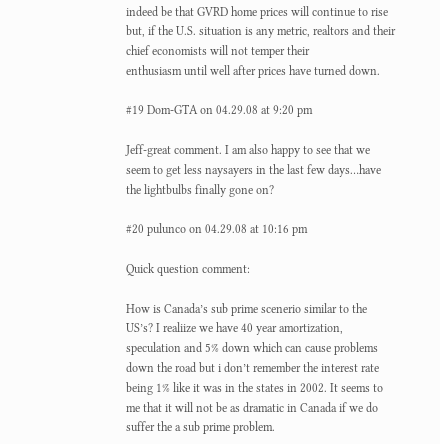indeed be that GVRD home prices will continue to rise but, if the U.S. situation is any metric, realtors and their chief economists will not temper their
enthusiasm until well after prices have turned down.

#19 Dom-GTA on 04.29.08 at 9:20 pm

Jeff-great comment. I am also happy to see that we seem to get less naysayers in the last few days…have the lightbulbs finally gone on?

#20 pulunco on 04.29.08 at 10:16 pm

Quick question comment:

How is Canada’s sub prime scenerio similar to the US’s? I realiize we have 40 year amortization, speculation and 5% down which can cause problems down the road but i don’t remember the interest rate being 1% like it was in the states in 2002. It seems to me that it will not be as dramatic in Canada if we do suffer the a sub prime problem.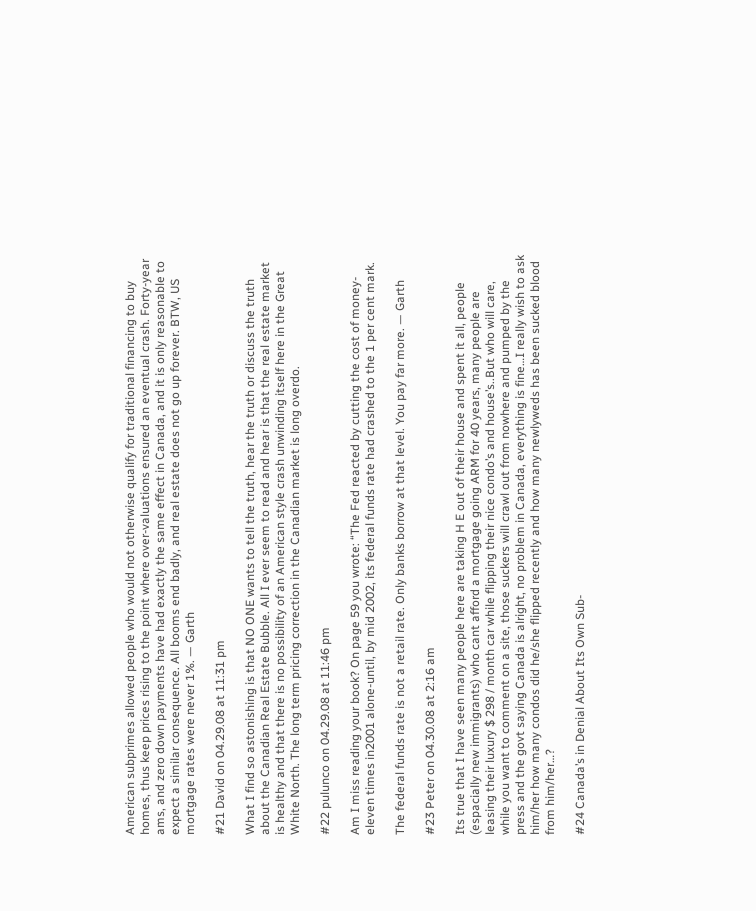American subprimes allowed people who would not otherwise qualify for traditional financing to buy homes, thus keep prices rising to the point where over-valuations ensured an eventual crash. Forty-year ams, and zero down payments have had exactly the same effect in Canada, and it is only reasonable to expect a similar consequence. All booms end badly, and real estate does not go up forever. BTW, US mortgage rates were never 1%. — Garth

#21 David on 04.29.08 at 11:31 pm

What I find so astonishing is that NO ONE wants to tell the truth, hear the truth or discuss the truth about the Canadian Real Estate Bubble. All I ever seem to read and hear is that the real estate market is healthy and that there is no possibility of an American style crash unwinding itself here in the Great White North. The long term pricing correction in the Canadian market is long overdo.

#22 pulunco on 04.29.08 at 11:46 pm

Am I miss reading your book? On page 59 you wrote: “The Fed reacted by cutting the cost of money-eleven times in2001 alone-until, by mid 2002, its federal funds rate had crashed to the 1 per cent mark.

The federal funds rate is not a retail rate. Only banks borrow at that level. You pay far more. — Garth

#23 Peter on 04.30.08 at 2:16 am

Its true that I have seen many people here are taking H E out of their house and spent it all, people (espacially new immigrants) who cant afford a mortgage going ARM for 40 years, many people are leasing their luxury $ 298 / month car while flipping their nice condo’s and house’s..But who will care, while you want to comment on a site, those suckers will crawl out from nowhere and pumped by the press and the govt saying Canada is alright, no problem in Canada, everything is fine…I really wish to ask him/her how many condos did he/she flipped recently and how many newlyweds has been sucked blood from him/her…?

#24 Canada’s in Denial About Its Own Sub-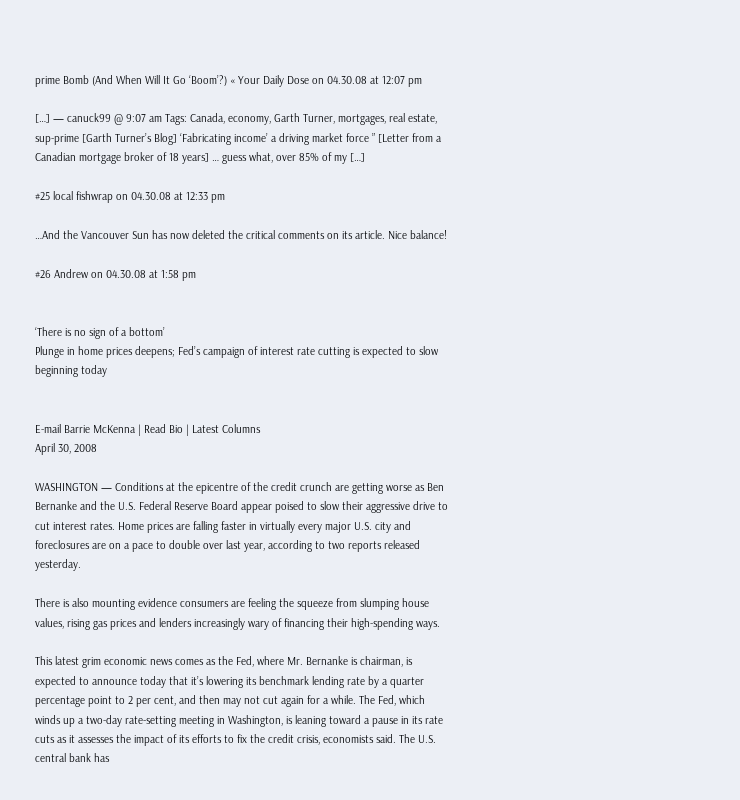prime Bomb (And When Will It Go ‘Boom’?) « Your Daily Dose on 04.30.08 at 12:07 pm

[…] — canuck99 @ 9:07 am Tags: Canada, economy, Garth Turner, mortgages, real estate, sup-prime [Garth Turner’s Blog] ‘Fabricating income’ a driving market force ” [Letter from a Canadian mortgage broker of 18 years] … guess what, over 85% of my […]

#25 local fishwrap on 04.30.08 at 12:33 pm

…And the Vancouver Sun has now deleted the critical comments on its article. Nice balance!

#26 Andrew on 04.30.08 at 1:58 pm


‘There is no sign of a bottom’
Plunge in home prices deepens; Fed’s campaign of interest rate cutting is expected to slow beginning today


E-mail Barrie McKenna | Read Bio | Latest Columns
April 30, 2008

WASHINGTON — Conditions at the epicentre of the credit crunch are getting worse as Ben Bernanke and the U.S. Federal Reserve Board appear poised to slow their aggressive drive to cut interest rates. Home prices are falling faster in virtually every major U.S. city and foreclosures are on a pace to double over last year, according to two reports released yesterday.

There is also mounting evidence consumers are feeling the squeeze from slumping house values, rising gas prices and lenders increasingly wary of financing their high-spending ways.

This latest grim economic news comes as the Fed, where Mr. Bernanke is chairman, is expected to announce today that it’s lowering its benchmark lending rate by a quarter percentage point to 2 per cent, and then may not cut again for a while. The Fed, which winds up a two-day rate-setting meeting in Washington, is leaning toward a pause in its rate cuts as it assesses the impact of its efforts to fix the credit crisis, economists said. The U.S. central bank has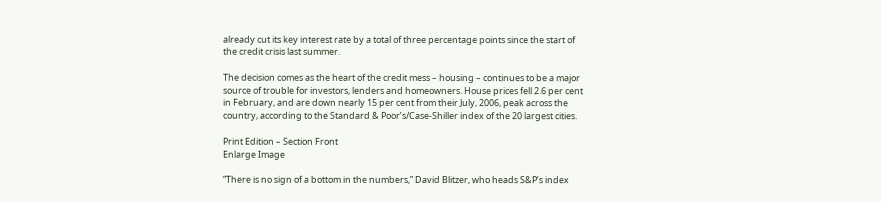already cut its key interest rate by a total of three percentage points since the start of the credit crisis last summer.

The decision comes as the heart of the credit mess – housing – continues to be a major source of trouble for investors, lenders and homeowners. House prices fell 2.6 per cent in February, and are down nearly 15 per cent from their July, 2006, peak across the country, according to the Standard & Poor’s/Case-Shiller index of the 20 largest cities.

Print Edition – Section Front
Enlarge Image

“There is no sign of a bottom in the numbers,” David Blitzer, who heads S&P’s index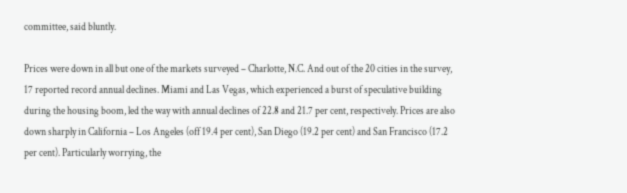committee, said bluntly.

Prices were down in all but one of the markets surveyed – Charlotte, N.C. And out of the 20 cities in the survey, 17 reported record annual declines. Miami and Las Vegas, which experienced a burst of speculative building during the housing boom, led the way with annual declines of 22.8 and 21.7 per cent, respectively. Prices are also down sharply in California – Los Angeles (off 19.4 per cent), San Diego (19.2 per cent) and San Francisco (17.2 per cent). Particularly worrying, the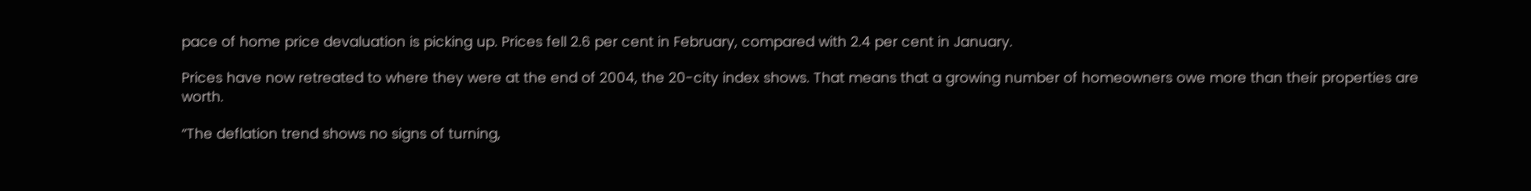pace of home price devaluation is picking up. Prices fell 2.6 per cent in February, compared with 2.4 per cent in January.

Prices have now retreated to where they were at the end of 2004, the 20-city index shows. That means that a growing number of homeowners owe more than their properties are worth.

“The deflation trend shows no signs of turning,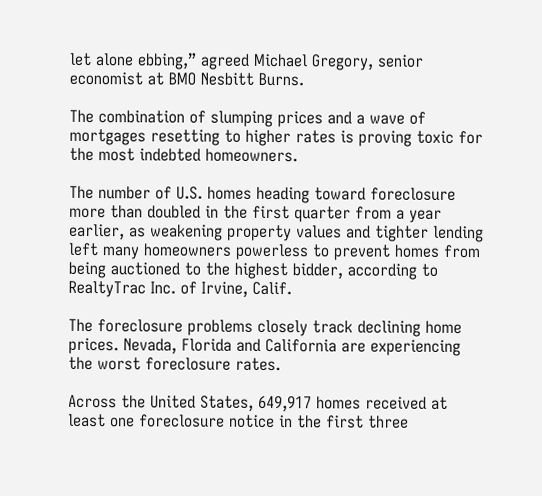let alone ebbing,” agreed Michael Gregory, senior economist at BMO Nesbitt Burns.

The combination of slumping prices and a wave of mortgages resetting to higher rates is proving toxic for the most indebted homeowners.

The number of U.S. homes heading toward foreclosure more than doubled in the first quarter from a year earlier, as weakening property values and tighter lending left many homeowners powerless to prevent homes from being auctioned to the highest bidder, according to RealtyTrac Inc. of Irvine, Calif.

The foreclosure problems closely track declining home prices. Nevada, Florida and California are experiencing the worst foreclosure rates.

Across the United States, 649,917 homes received at least one foreclosure notice in the first three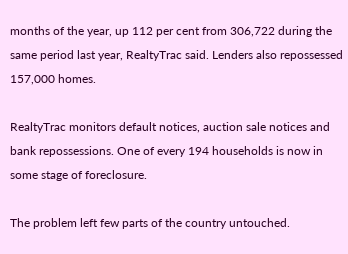months of the year, up 112 per cent from 306,722 during the same period last year, RealtyTrac said. Lenders also repossessed 157,000 homes.

RealtyTrac monitors default notices, auction sale notices and bank repossessions. One of every 194 households is now in some stage of foreclosure.

The problem left few parts of the country untouched.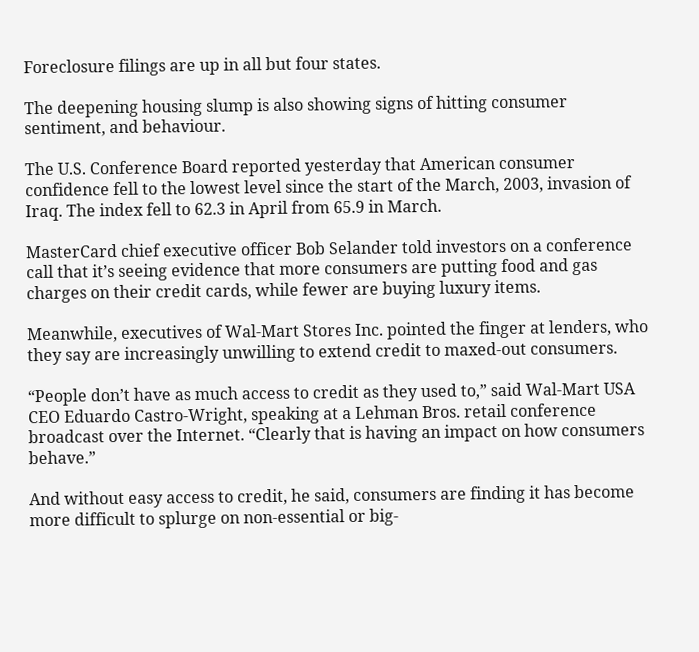Foreclosure filings are up in all but four states.

The deepening housing slump is also showing signs of hitting consumer sentiment, and behaviour.

The U.S. Conference Board reported yesterday that American consumer confidence fell to the lowest level since the start of the March, 2003, invasion of Iraq. The index fell to 62.3 in April from 65.9 in March.

MasterCard chief executive officer Bob Selander told investors on a conference call that it’s seeing evidence that more consumers are putting food and gas charges on their credit cards, while fewer are buying luxury items.

Meanwhile, executives of Wal-Mart Stores Inc. pointed the finger at lenders, who they say are increasingly unwilling to extend credit to maxed-out consumers.

“People don’t have as much access to credit as they used to,” said Wal-Mart USA CEO Eduardo Castro-Wright, speaking at a Lehman Bros. retail conference broadcast over the Internet. “Clearly that is having an impact on how consumers behave.”

And without easy access to credit, he said, consumers are finding it has become more difficult to splurge on non-essential or big-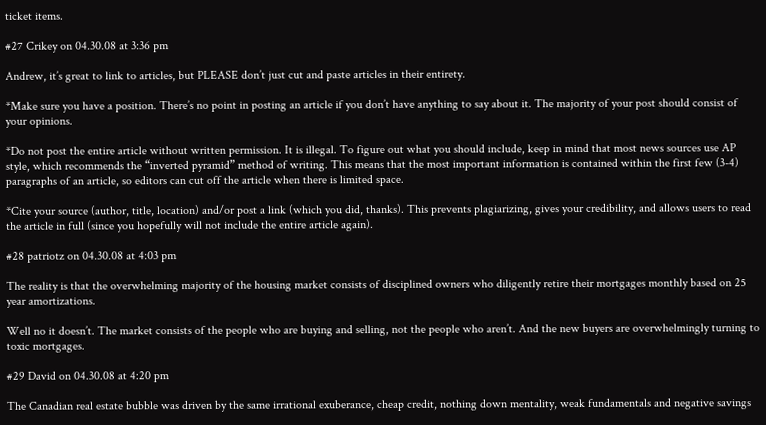ticket items.

#27 Crikey on 04.30.08 at 3:36 pm

Andrew, it’s great to link to articles, but PLEASE don’t just cut and paste articles in their entirety.

*Make sure you have a position. There’s no point in posting an article if you don’t have anything to say about it. The majority of your post should consist of your opinions.

*Do not post the entire article without written permission. It is illegal. To figure out what you should include, keep in mind that most news sources use AP style, which recommends the “inverted pyramid” method of writing. This means that the most important information is contained within the first few (3-4) paragraphs of an article, so editors can cut off the article when there is limited space.

*Cite your source (author, title, location) and/or post a link (which you did, thanks). This prevents plagiarizing, gives your credibility, and allows users to read the article in full (since you hopefully will not include the entire article again).

#28 patriotz on 04.30.08 at 4:03 pm

The reality is that the overwhelming majority of the housing market consists of disciplined owners who diligently retire their mortgages monthly based on 25 year amortizations.

Well no it doesn’t. The market consists of the people who are buying and selling, not the people who aren’t. And the new buyers are overwhelmingly turning to toxic mortgages.

#29 David on 04.30.08 at 4:20 pm

The Canadian real estate bubble was driven by the same irrational exuberance, cheap credit, nothing down mentality, weak fundamentals and negative savings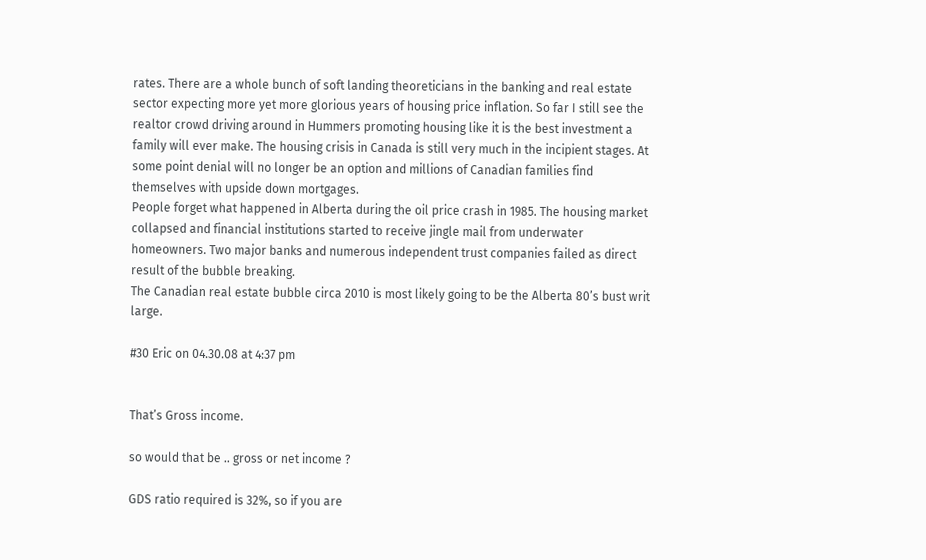rates. There are a whole bunch of soft landing theoreticians in the banking and real estate sector expecting more yet more glorious years of housing price inflation. So far I still see the realtor crowd driving around in Hummers promoting housing like it is the best investment a family will ever make. The housing crisis in Canada is still very much in the incipient stages. At some point denial will no longer be an option and millions of Canadian families find themselves with upside down mortgages.
People forget what happened in Alberta during the oil price crash in 1985. The housing market collapsed and financial institutions started to receive jingle mail from underwater homeowners. Two major banks and numerous independent trust companies failed as direct result of the bubble breaking.
The Canadian real estate bubble circa 2010 is most likely going to be the Alberta 80’s bust writ large.

#30 Eric on 04.30.08 at 4:37 pm


That’s Gross income.

so would that be .. gross or net income ?

GDS ratio required is 32%, so if you are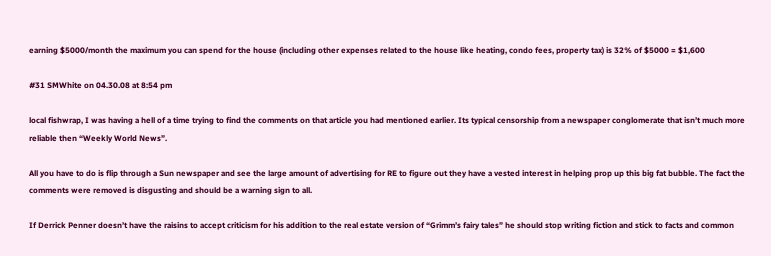earning $5000/month the maximum you can spend for the house (including other expenses related to the house like heating, condo fees, property tax) is 32% of $5000 = $1,600

#31 SMWhite on 04.30.08 at 8:54 pm

local fishwrap, I was having a hell of a time trying to find the comments on that article you had mentioned earlier. Its typical censorship from a newspaper conglomerate that isn’t much more reliable then “Weekly World News”.

All you have to do is flip through a Sun newspaper and see the large amount of advertising for RE to figure out they have a vested interest in helping prop up this big fat bubble. The fact the comments were removed is disgusting and should be a warning sign to all.

If Derrick Penner doesn’t have the raisins to accept criticism for his addition to the real estate version of “Grimm’s fairy tales” he should stop writing fiction and stick to facts and common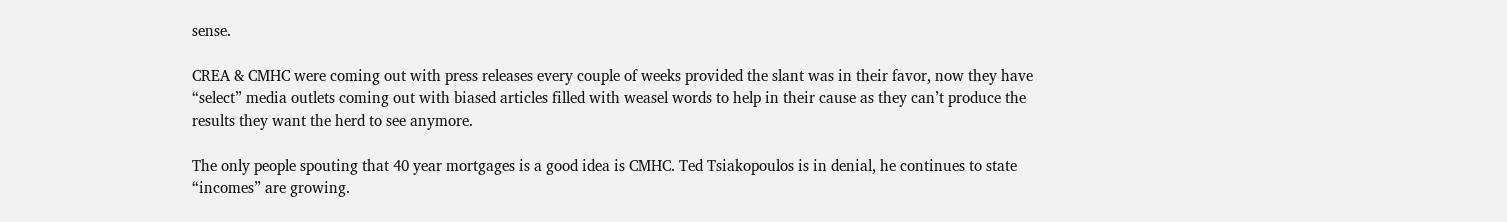sense.

CREA & CMHC were coming out with press releases every couple of weeks provided the slant was in their favor, now they have “select” media outlets coming out with biased articles filled with weasel words to help in their cause as they can’t produce the results they want the herd to see anymore.

The only people spouting that 40 year mortgages is a good idea is CMHC. Ted Tsiakopoulos is in denial, he continues to state “incomes” are growing.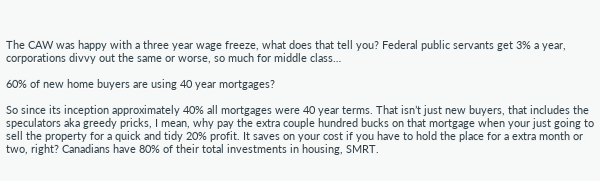The CAW was happy with a three year wage freeze, what does that tell you? Federal public servants get 3% a year, corporations divvy out the same or worse, so much for middle class…

60% of new home buyers are using 40 year mortgages?

So since its inception approximately 40% all mortgages were 40 year terms. That isn’t just new buyers, that includes the speculators aka greedy pricks, I mean, why pay the extra couple hundred bucks on that mortgage when your just going to sell the property for a quick and tidy 20% profit. It saves on your cost if you have to hold the place for a extra month or two, right? Canadians have 80% of their total investments in housing, SMRT.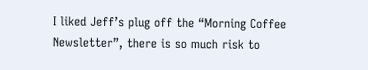I liked Jeff’s plug off the “Morning Coffee Newsletter”, there is so much risk to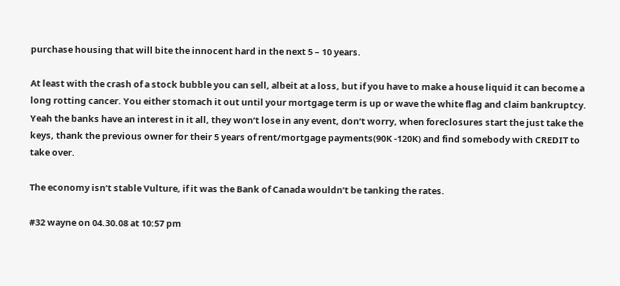purchase housing that will bite the innocent hard in the next 5 – 10 years.

At least with the crash of a stock bubble you can sell, albeit at a loss, but if you have to make a house liquid it can become a long rotting cancer. You either stomach it out until your mortgage term is up or wave the white flag and claim bankruptcy. Yeah the banks have an interest in it all, they won’t lose in any event, don’t worry, when foreclosures start the just take the keys, thank the previous owner for their 5 years of rent/mortgage payments(90K -120K) and find somebody with CREDIT to take over.

The economy isn’t stable Vulture, if it was the Bank of Canada wouldn’t be tanking the rates.

#32 wayne on 04.30.08 at 10:57 pm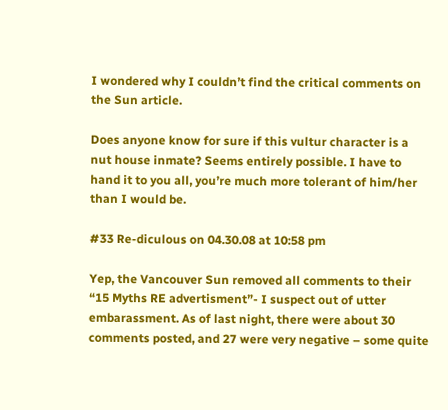I wondered why I couldn’t find the critical comments on the Sun article.

Does anyone know for sure if this vultur character is a nut house inmate? Seems entirely possible. I have to hand it to you all, you’re much more tolerant of him/her than I would be.

#33 Re-diculous on 04.30.08 at 10:58 pm

Yep, the Vancouver Sun removed all comments to their “15 Myths RE advertisment”- I suspect out of utter embarassment. As of last night, there were about 30 comments posted, and 27 were very negative – some quite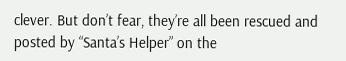clever. But don’t fear, they’re all been rescued and posted by “Santa’s Helper” on the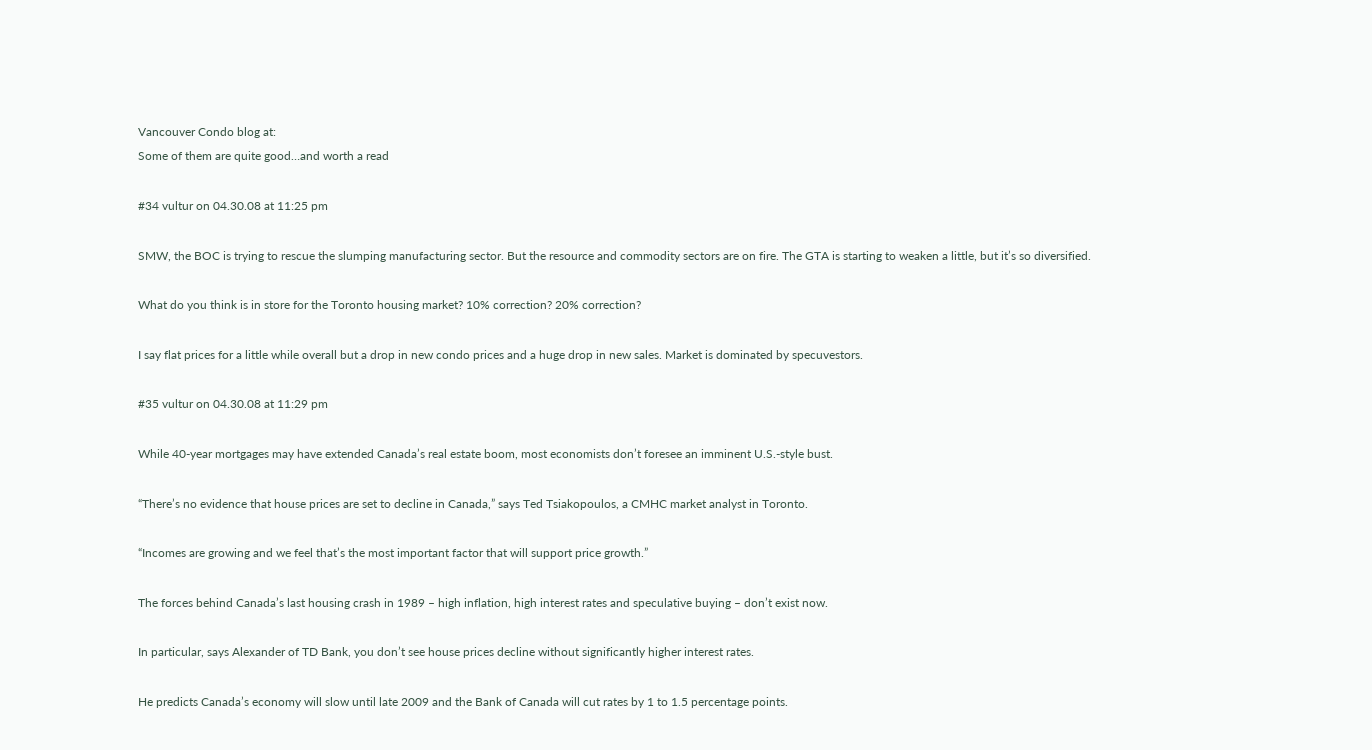Vancouver Condo blog at:
Some of them are quite good…and worth a read

#34 vultur on 04.30.08 at 11:25 pm

SMW, the BOC is trying to rescue the slumping manufacturing sector. But the resource and commodity sectors are on fire. The GTA is starting to weaken a little, but it’s so diversified.

What do you think is in store for the Toronto housing market? 10% correction? 20% correction?

I say flat prices for a little while overall but a drop in new condo prices and a huge drop in new sales. Market is dominated by specuvestors.

#35 vultur on 04.30.08 at 11:29 pm

While 40-year mortgages may have extended Canada’s real estate boom, most economists don’t foresee an imminent U.S.-style bust.

“There’s no evidence that house prices are set to decline in Canada,” says Ted Tsiakopoulos, a CMHC market analyst in Toronto.

“Incomes are growing and we feel that’s the most important factor that will support price growth.”

The forces behind Canada’s last housing crash in 1989 – high inflation, high interest rates and speculative buying – don’t exist now.

In particular, says Alexander of TD Bank, you don’t see house prices decline without significantly higher interest rates.

He predicts Canada’s economy will slow until late 2009 and the Bank of Canada will cut rates by 1 to 1.5 percentage points.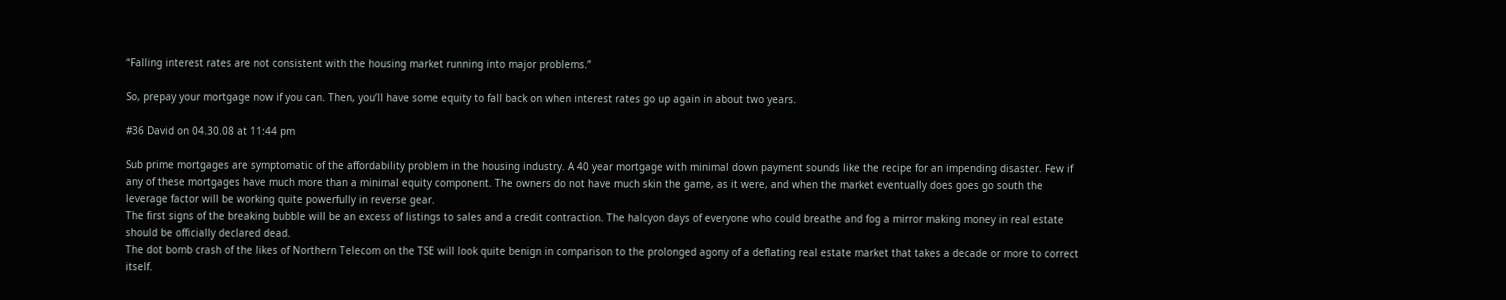“Falling interest rates are not consistent with the housing market running into major problems.”

So, prepay your mortgage now if you can. Then, you’ll have some equity to fall back on when interest rates go up again in about two years.

#36 David on 04.30.08 at 11:44 pm

Sub prime mortgages are symptomatic of the affordability problem in the housing industry. A 40 year mortgage with minimal down payment sounds like the recipe for an impending disaster. Few if any of these mortgages have much more than a minimal equity component. The owners do not have much skin the game, as it were, and when the market eventually does goes go south the leverage factor will be working quite powerfully in reverse gear.
The first signs of the breaking bubble will be an excess of listings to sales and a credit contraction. The halcyon days of everyone who could breathe and fog a mirror making money in real estate should be officially declared dead.
The dot bomb crash of the likes of Northern Telecom on the TSE will look quite benign in comparison to the prolonged agony of a deflating real estate market that takes a decade or more to correct itself.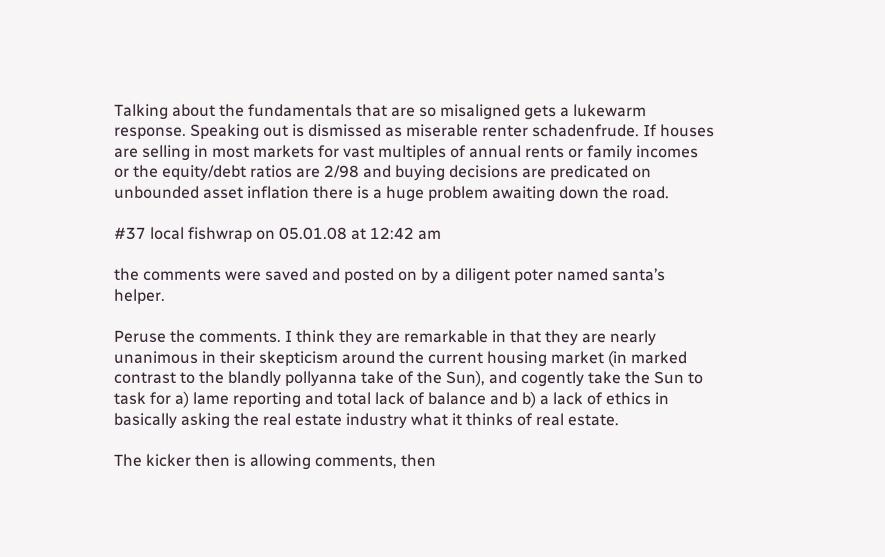Talking about the fundamentals that are so misaligned gets a lukewarm response. Speaking out is dismissed as miserable renter schadenfrude. If houses are selling in most markets for vast multiples of annual rents or family incomes or the equity/debt ratios are 2/98 and buying decisions are predicated on unbounded asset inflation there is a huge problem awaiting down the road.

#37 local fishwrap on 05.01.08 at 12:42 am

the comments were saved and posted on by a diligent poter named santa’s helper.

Peruse the comments. I think they are remarkable in that they are nearly unanimous in their skepticism around the current housing market (in marked contrast to the blandly pollyanna take of the Sun), and cogently take the Sun to task for a) lame reporting and total lack of balance and b) a lack of ethics in basically asking the real estate industry what it thinks of real estate.

The kicker then is allowing comments, then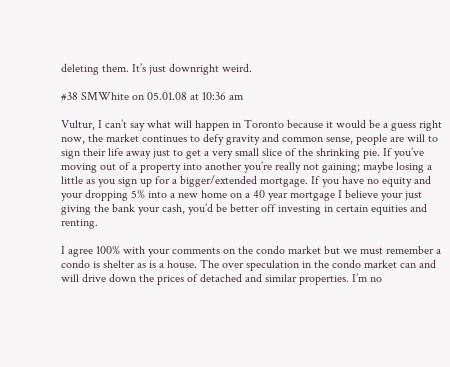deleting them. It’s just downright weird.

#38 SMWhite on 05.01.08 at 10:36 am

Vultur, I can’t say what will happen in Toronto because it would be a guess right now, the market continues to defy gravity and common sense, people are will to sign their life away just to get a very small slice of the shrinking pie. If you’ve moving out of a property into another you’re really not gaining; maybe losing a little as you sign up for a bigger/extended mortgage. If you have no equity and your dropping 5% into a new home on a 40 year mortgage I believe your just giving the bank your cash, you’d be better off investing in certain equities and renting.

I agree 100% with your comments on the condo market but we must remember a condo is shelter as is a house. The over speculation in the condo market can and will drive down the prices of detached and similar properties. I’m no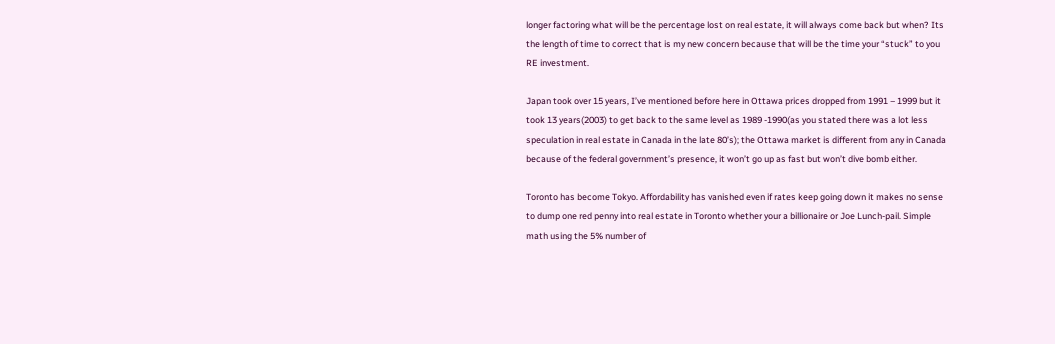longer factoring what will be the percentage lost on real estate, it will always come back but when? Its the length of time to correct that is my new concern because that will be the time your “stuck” to you RE investment.

Japan took over 15 years, I’ve mentioned before here in Ottawa prices dropped from 1991 – 1999 but it took 13 years(2003) to get back to the same level as 1989 -1990(as you stated there was a lot less speculation in real estate in Canada in the late 80’s); the Ottawa market is different from any in Canada because of the federal government’s presence, it won’t go up as fast but won’t dive bomb either.

Toronto has become Tokyo. Affordability has vanished even if rates keep going down it makes no sense to dump one red penny into real estate in Toronto whether your a billionaire or Joe Lunch-pail. Simple math using the 5% number of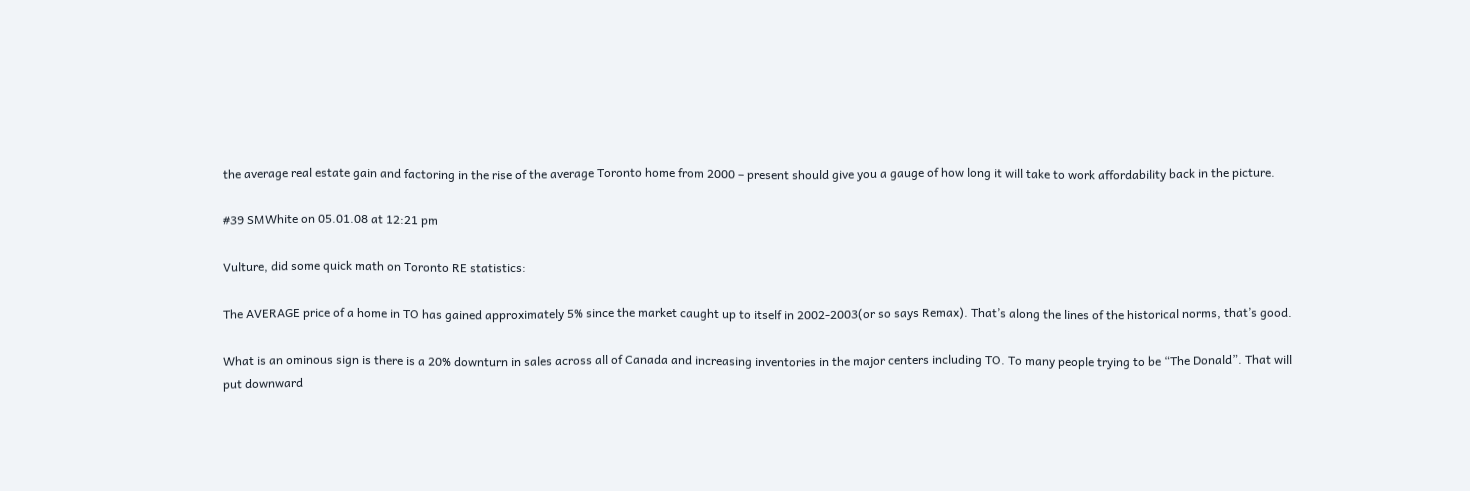the average real estate gain and factoring in the rise of the average Toronto home from 2000 – present should give you a gauge of how long it will take to work affordability back in the picture.

#39 SMWhite on 05.01.08 at 12:21 pm

Vulture, did some quick math on Toronto RE statistics:

The AVERAGE price of a home in TO has gained approximately 5% since the market caught up to itself in 2002-2003(or so says Remax). That’s along the lines of the historical norms, that’s good.

What is an ominous sign is there is a 20% downturn in sales across all of Canada and increasing inventories in the major centers including TO. To many people trying to be “The Donald”. That will put downward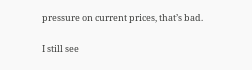pressure on current prices, that’s bad.

I still see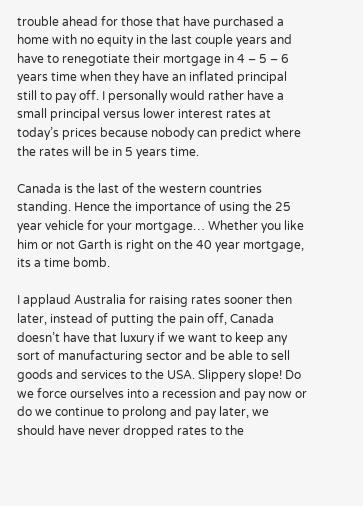trouble ahead for those that have purchased a home with no equity in the last couple years and have to renegotiate their mortgage in 4 – 5 – 6 years time when they have an inflated principal still to pay off. I personally would rather have a small principal versus lower interest rates at today’s prices because nobody can predict where the rates will be in 5 years time.

Canada is the last of the western countries standing. Hence the importance of using the 25 year vehicle for your mortgage… Whether you like him or not Garth is right on the 40 year mortgage, its a time bomb.

I applaud Australia for raising rates sooner then later, instead of putting the pain off, Canada doesn’t have that luxury if we want to keep any sort of manufacturing sector and be able to sell goods and services to the USA. Slippery slope! Do we force ourselves into a recession and pay now or do we continue to prolong and pay later, we should have never dropped rates to the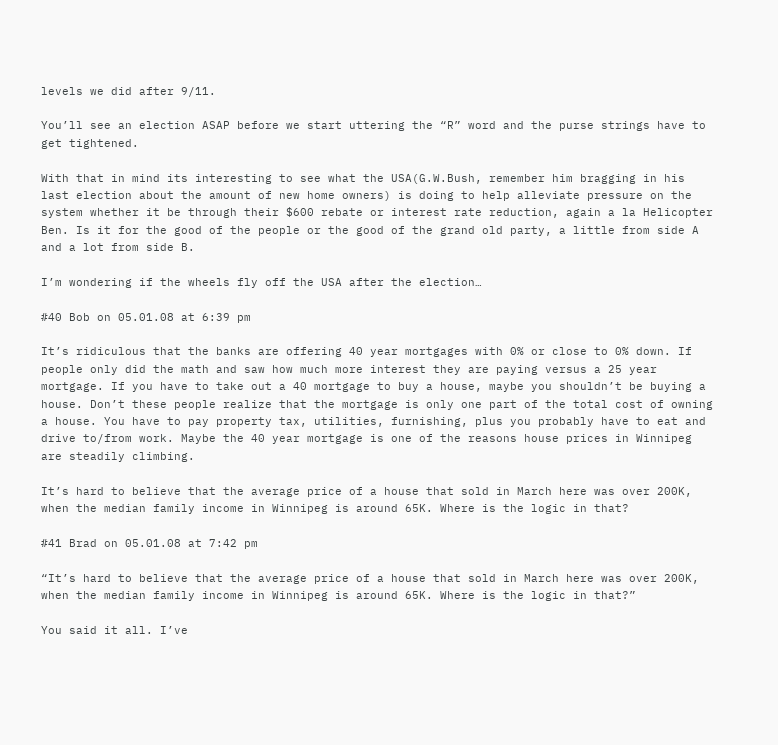levels we did after 9/11.

You’ll see an election ASAP before we start uttering the “R” word and the purse strings have to get tightened.

With that in mind its interesting to see what the USA(G.W.Bush, remember him bragging in his last election about the amount of new home owners) is doing to help alleviate pressure on the system whether it be through their $600 rebate or interest rate reduction, again a la Helicopter Ben. Is it for the good of the people or the good of the grand old party, a little from side A and a lot from side B.

I’m wondering if the wheels fly off the USA after the election…

#40 Bob on 05.01.08 at 6:39 pm

It’s ridiculous that the banks are offering 40 year mortgages with 0% or close to 0% down. If people only did the math and saw how much more interest they are paying versus a 25 year mortgage. If you have to take out a 40 mortgage to buy a house, maybe you shouldn’t be buying a house. Don’t these people realize that the mortgage is only one part of the total cost of owning a house. You have to pay property tax, utilities, furnishing, plus you probably have to eat and drive to/from work. Maybe the 40 year mortgage is one of the reasons house prices in Winnipeg are steadily climbing.

It’s hard to believe that the average price of a house that sold in March here was over 200K, when the median family income in Winnipeg is around 65K. Where is the logic in that?

#41 Brad on 05.01.08 at 7:42 pm

“It’s hard to believe that the average price of a house that sold in March here was over 200K, when the median family income in Winnipeg is around 65K. Where is the logic in that?”

You said it all. I’ve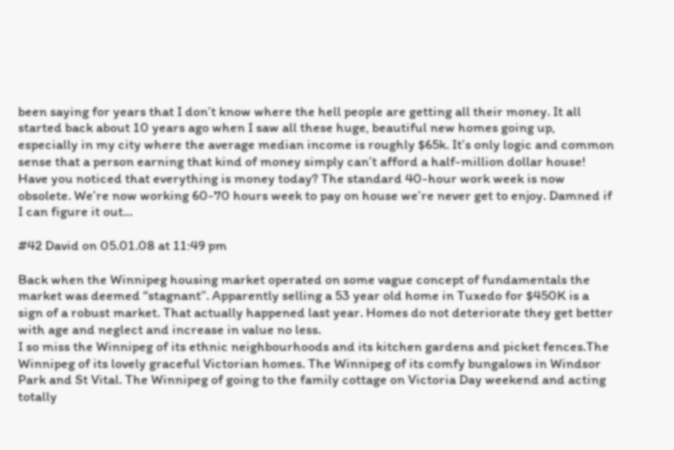been saying for years that I don’t know where the hell people are getting all their money. It all started back about 10 years ago when I saw all these huge, beautiful new homes going up, especially in my city where the average median income is roughly $65k. It’s only logic and common sense that a person earning that kind of money simply can’t afford a half-million dollar house! Have you noticed that everything is money today? The standard 40-hour work week is now obsolete. We’re now working 60-70 hours week to pay on house we’re never get to enjoy. Damned if I can figure it out…

#42 David on 05.01.08 at 11:49 pm

Back when the Winnipeg housing market operated on some vague concept of fundamentals the market was deemed “stagnant”. Apparently selling a 53 year old home in Tuxedo for $450K is a sign of a robust market. That actually happened last year. Homes do not deteriorate they get better with age and neglect and increase in value no less.
I so miss the Winnipeg of its ethnic neighbourhoods and its kitchen gardens and picket fences.The Winnipeg of its lovely graceful Victorian homes. The Winnipeg of its comfy bungalows in Windsor Park and St Vital. The Winnipeg of going to the family cottage on Victoria Day weekend and acting totally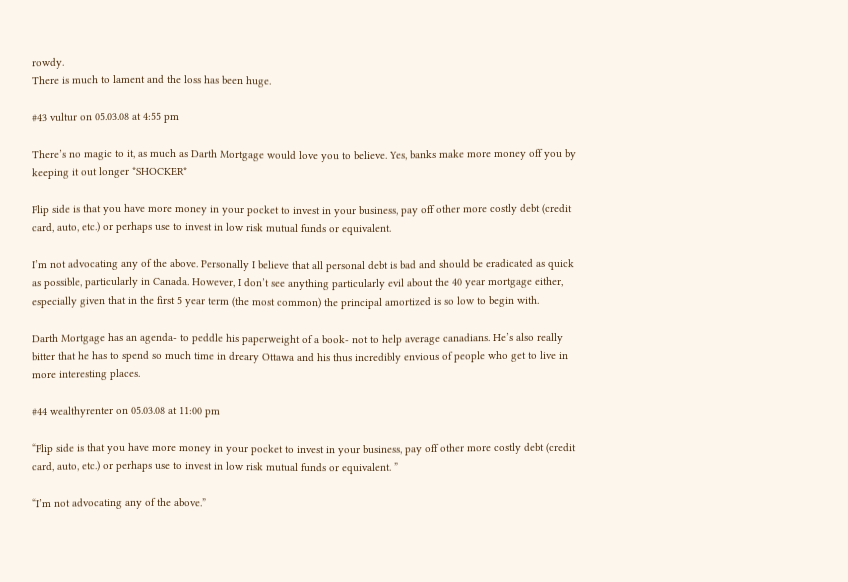rowdy.
There is much to lament and the loss has been huge.

#43 vultur on 05.03.08 at 4:55 pm

There’s no magic to it, as much as Darth Mortgage would love you to believe. Yes, banks make more money off you by keeping it out longer *SHOCKER*

Flip side is that you have more money in your pocket to invest in your business, pay off other more costly debt (credit card, auto, etc.) or perhaps use to invest in low risk mutual funds or equivalent.

I’m not advocating any of the above. Personally I believe that all personal debt is bad and should be eradicated as quick as possible, particularly in Canada. However, I don’t see anything particularly evil about the 40 year mortgage either, especially given that in the first 5 year term (the most common) the principal amortized is so low to begin with.

Darth Mortgage has an agenda- to peddle his paperweight of a book- not to help average canadians. He’s also really bitter that he has to spend so much time in dreary Ottawa and his thus incredibly envious of people who get to live in more interesting places.

#44 wealthyrenter on 05.03.08 at 11:00 pm

“Flip side is that you have more money in your pocket to invest in your business, pay off other more costly debt (credit card, auto, etc.) or perhaps use to invest in low risk mutual funds or equivalent. ”

“I’m not advocating any of the above.”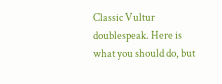Classic Vultur doublespeak. Here is what you should do, but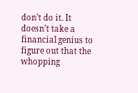don’t do it. It doesn’t take a financial genius to figure out that the whopping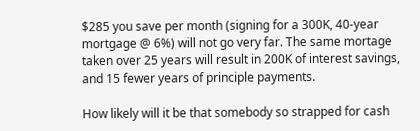$285 you save per month (signing for a 300K, 40-year mortgage @ 6%) will not go very far. The same mortage taken over 25 years will result in 200K of interest savings, and 15 fewer years of principle payments.

How likely will it be that somebody so strapped for cash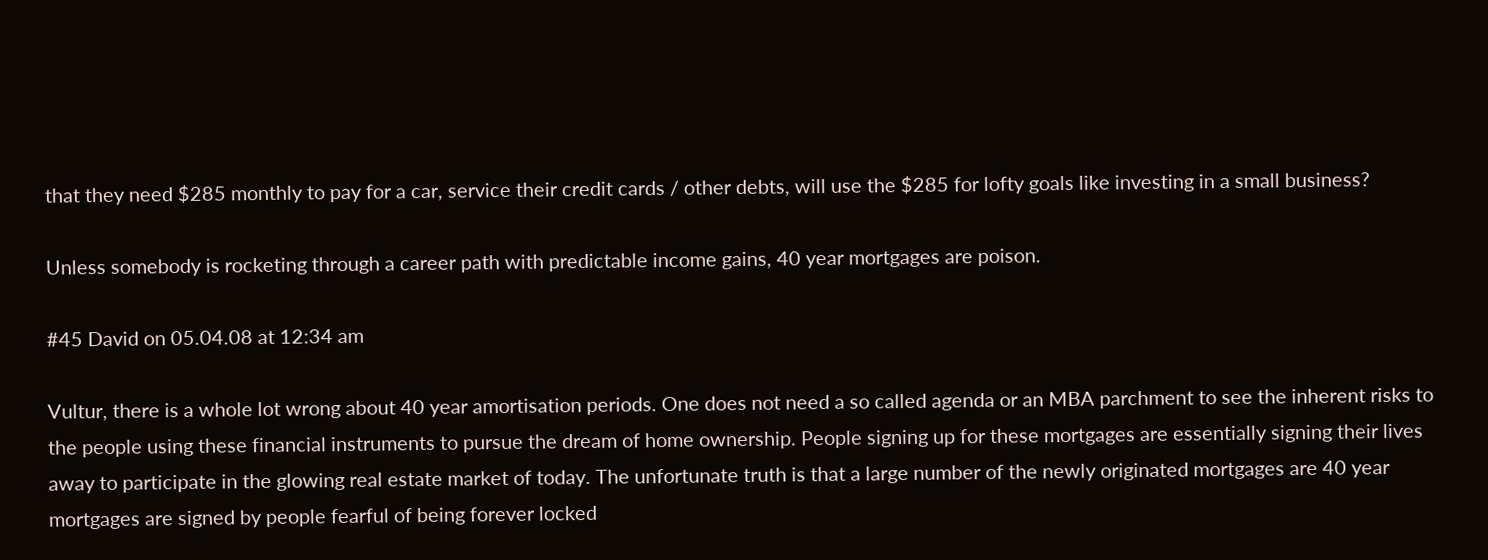that they need $285 monthly to pay for a car, service their credit cards / other debts, will use the $285 for lofty goals like investing in a small business?

Unless somebody is rocketing through a career path with predictable income gains, 40 year mortgages are poison.

#45 David on 05.04.08 at 12:34 am

Vultur, there is a whole lot wrong about 40 year amortisation periods. One does not need a so called agenda or an MBA parchment to see the inherent risks to the people using these financial instruments to pursue the dream of home ownership. People signing up for these mortgages are essentially signing their lives away to participate in the glowing real estate market of today. The unfortunate truth is that a large number of the newly originated mortgages are 40 year mortgages are signed by people fearful of being forever locked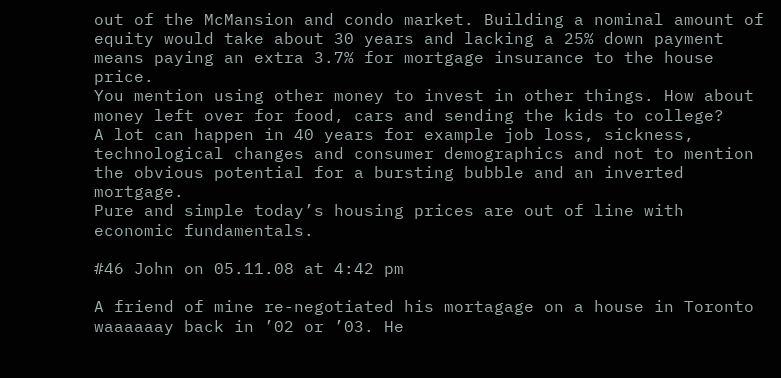out of the McMansion and condo market. Building a nominal amount of equity would take about 30 years and lacking a 25% down payment means paying an extra 3.7% for mortgage insurance to the house price.
You mention using other money to invest in other things. How about money left over for food, cars and sending the kids to college?
A lot can happen in 40 years for example job loss, sickness, technological changes and consumer demographics and not to mention the obvious potential for a bursting bubble and an inverted mortgage.
Pure and simple today’s housing prices are out of line with economic fundamentals.

#46 John on 05.11.08 at 4:42 pm

A friend of mine re-negotiated his mortagage on a house in Toronto waaaaaay back in ’02 or ’03. He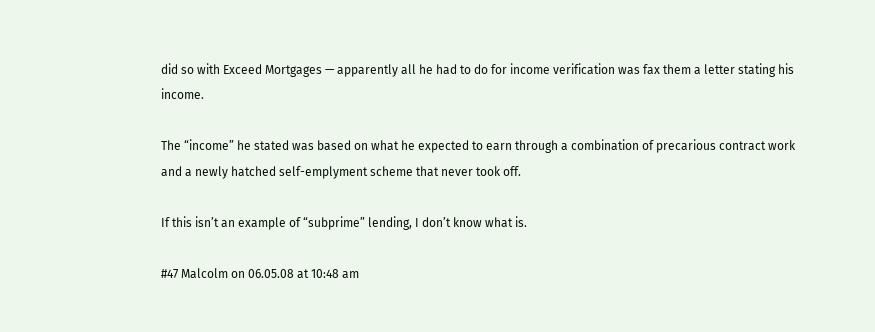did so with Exceed Mortgages — apparently all he had to do for income verification was fax them a letter stating his income.

The “income” he stated was based on what he expected to earn through a combination of precarious contract work and a newly hatched self-emplyment scheme that never took off.

If this isn’t an example of “subprime” lending, I don’t know what is.

#47 Malcolm on 06.05.08 at 10:48 am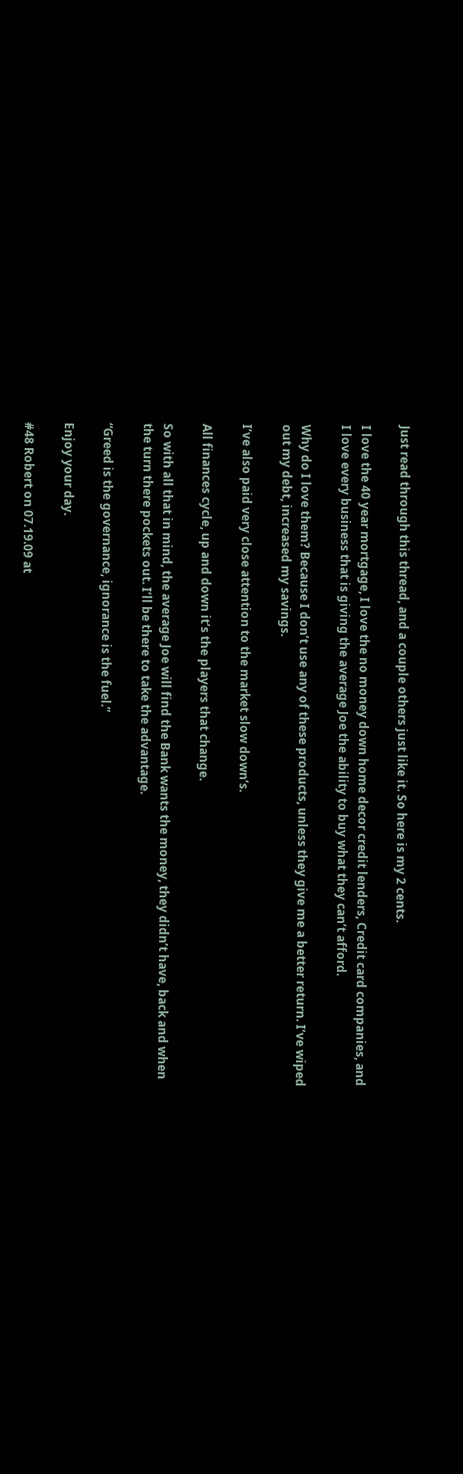Just read through this thread, and a couple others just like it. So here is my 2 cents.

I love the 40 year mortgage, I love the no money down home decor credit lenders, Credit card companies, and I love every business that is giving the average Joe the ability to buy what they can’t afford.

Why do I love them? Because I don’t use any of these products, unless they give me a better return. I’ve wiped out my debt, increased my savings.

I’ve also paid very close attention to the market slow down’s.

All finances cycle, up and down it’s the players that change.

So with all that in mind, the average Joe will find the Bank wants the money, they didn’t have, back and when the turn there pockets out. I’ll be there to take the advantage.

“Greed is the governance, ignorance is the fuel.”

Enjoy your day.

#48 Robert on 07.19.09 at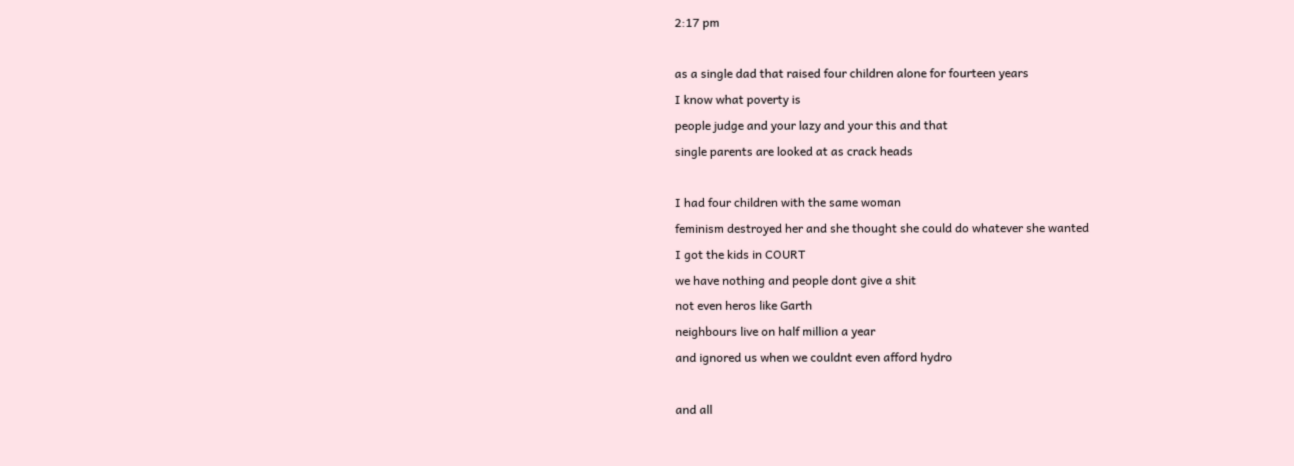2:17 pm

as a single dad that raised four children alone for fourteen years
I know what poverty is
people judge and your lazy and your this and that
single parents are looked at as crack heads

I had four children with the same woman
feminism destroyed her and she thought she could do whatever she wanted
I got the kids in COURT
we have nothing and people dont give a shit
not even heros like Garth
neighbours live on half million a year
and ignored us when we couldnt even afford hydro

and all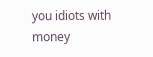you idiots with money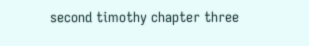second timothy chapter three